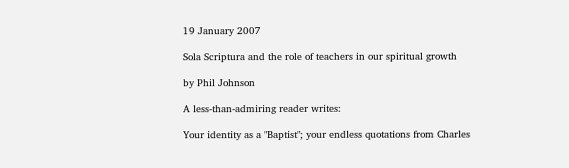19 January 2007

Sola Scriptura and the role of teachers in our spiritual growth

by Phil Johnson

A less-than-admiring reader writes:

Your identity as a "Baptist"; your endless quotations from Charles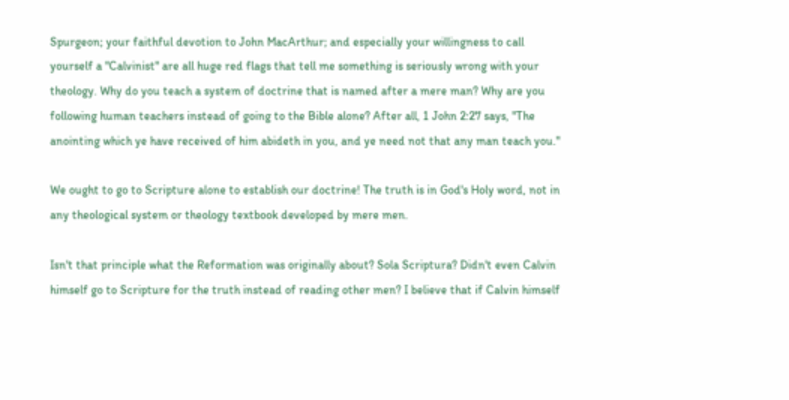Spurgeon; your faithful devotion to John MacArthur; and especially your willingness to call yourself a "Calvinist" are all huge red flags that tell me something is seriously wrong with your theology. Why do you teach a system of doctrine that is named after a mere man? Why are you following human teachers instead of going to the Bible alone? After all, 1 John 2:27 says, "The anointing which ye have received of him abideth in you, and ye need not that any man teach you."

We ought to go to Scripture alone to establish our doctrine! The truth is in God's Holy word, not in any theological system or theology textbook developed by mere men.

Isn't that principle what the Reformation was originally about? Sola Scriptura? Didn't even Calvin himself go to Scripture for the truth instead of reading other men? I believe that if Calvin himself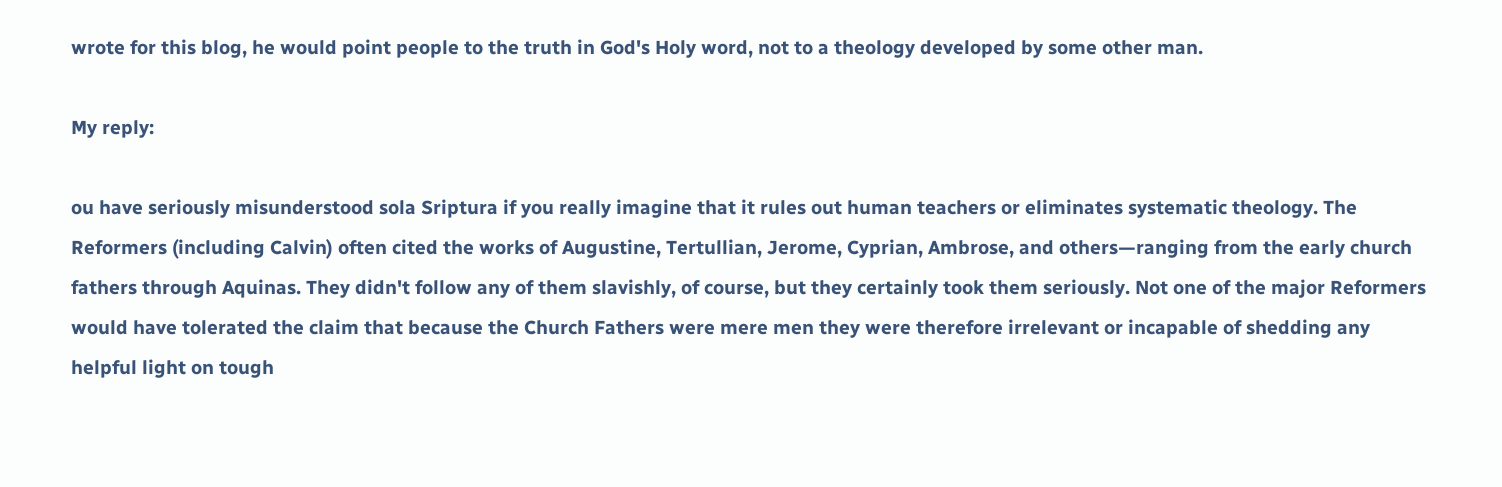wrote for this blog, he would point people to the truth in God's Holy word, not to a theology developed by some other man.

My reply:

ou have seriously misunderstood sola Sriptura if you really imagine that it rules out human teachers or eliminates systematic theology. The Reformers (including Calvin) often cited the works of Augustine, Tertullian, Jerome, Cyprian, Ambrose, and others—ranging from the early church fathers through Aquinas. They didn't follow any of them slavishly, of course, but they certainly took them seriously. Not one of the major Reformers would have tolerated the claim that because the Church Fathers were mere men they were therefore irrelevant or incapable of shedding any helpful light on tough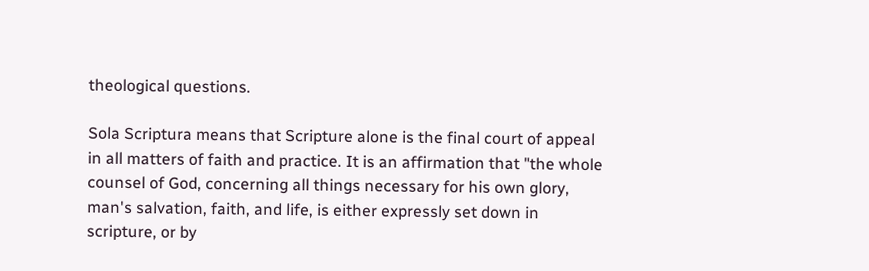theological questions.

Sola Scriptura means that Scripture alone is the final court of appeal in all matters of faith and practice. It is an affirmation that "the whole counsel of God, concerning all things necessary for his own glory, man's salvation, faith, and life, is either expressly set down in scripture, or by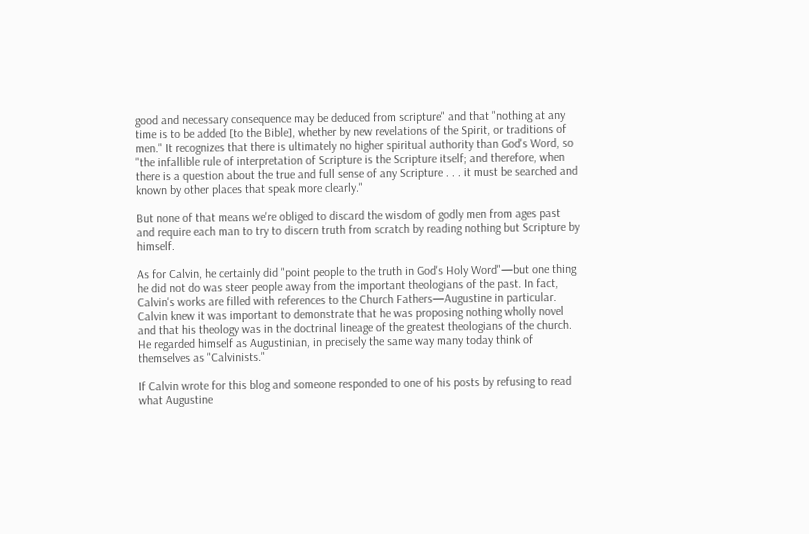good and necessary consequence may be deduced from scripture" and that "nothing at any time is to be added [to the Bible], whether by new revelations of the Spirit, or traditions of men." It recognizes that there is ultimately no higher spiritual authority than God's Word, so "the infallible rule of interpretation of Scripture is the Scripture itself; and therefore, when there is a question about the true and full sense of any Scripture . . . it must be searched and known by other places that speak more clearly."

But none of that means we're obliged to discard the wisdom of godly men from ages past and require each man to try to discern truth from scratch by reading nothing but Scripture by himself.

As for Calvin, he certainly did "point people to the truth in God's Holy Word"—but one thing he did not do was steer people away from the important theologians of the past. In fact, Calvin's works are filled with references to the Church Fathers—Augustine in particular. Calvin knew it was important to demonstrate that he was proposing nothing wholly novel and that his theology was in the doctrinal lineage of the greatest theologians of the church. He regarded himself as Augustinian, in precisely the same way many today think of themselves as "Calvinists."

If Calvin wrote for this blog and someone responded to one of his posts by refusing to read what Augustine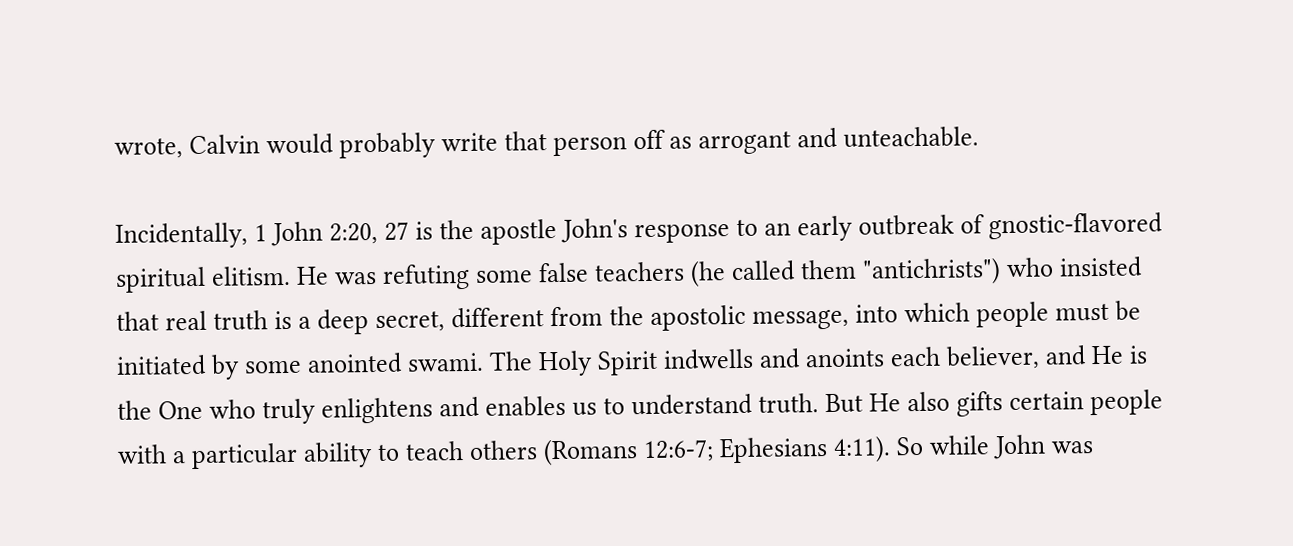wrote, Calvin would probably write that person off as arrogant and unteachable.

Incidentally, 1 John 2:20, 27 is the apostle John's response to an early outbreak of gnostic-flavored spiritual elitism. He was refuting some false teachers (he called them "antichrists") who insisted that real truth is a deep secret, different from the apostolic message, into which people must be initiated by some anointed swami. The Holy Spirit indwells and anoints each believer, and He is the One who truly enlightens and enables us to understand truth. But He also gifts certain people with a particular ability to teach others (Romans 12:6-7; Ephesians 4:11). So while John was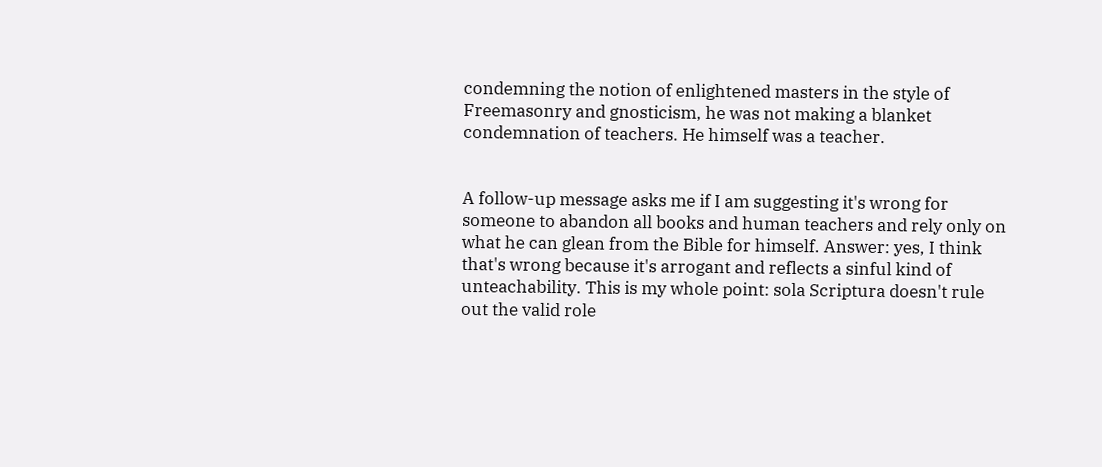condemning the notion of enlightened masters in the style of Freemasonry and gnosticism, he was not making a blanket condemnation of teachers. He himself was a teacher.


A follow-up message asks me if I am suggesting it's wrong for someone to abandon all books and human teachers and rely only on what he can glean from the Bible for himself. Answer: yes, I think that's wrong because it's arrogant and reflects a sinful kind of unteachability. This is my whole point: sola Scriptura doesn't rule out the valid role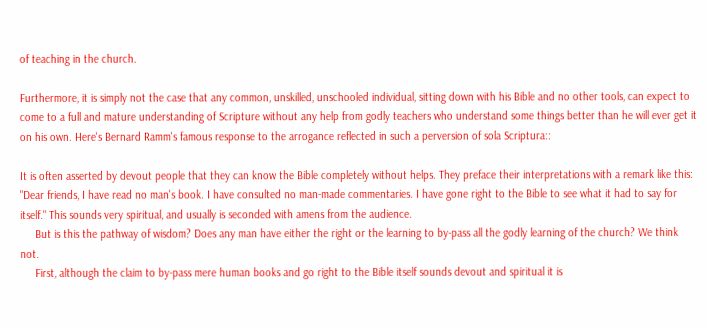of teaching in the church.

Furthermore, it is simply not the case that any common, unskilled, unschooled individual, sitting down with his Bible and no other tools, can expect to come to a full and mature understanding of Scripture without any help from godly teachers who understand some things better than he will ever get it on his own. Here's Bernard Ramm's famous response to the arrogance reflected in such a perversion of sola Scriptura::

It is often asserted by devout people that they can know the Bible completely without helps. They preface their interpretations with a remark like this: "Dear friends, I have read no man's book. I have consulted no man-made commentaries. I have gone right to the Bible to see what it had to say for itself." This sounds very spiritual, and usually is seconded with amens from the audience.
     But is this the pathway of wisdom? Does any man have either the right or the learning to by-pass all the godly learning of the church? We think not.
     First, although the claim to by-pass mere human books and go right to the Bible itself sounds devout and spiritual it is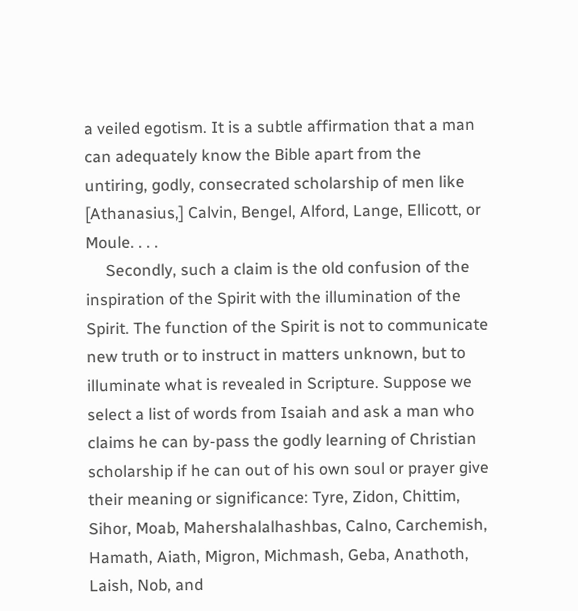a veiled egotism. It is a subtle affirmation that a man can adequately know the Bible apart from the untiring, godly, consecrated scholarship of men like [Athanasius,] Calvin, Bengel, Alford, Lange, Ellicott, or Moule. . . .
     Secondly, such a claim is the old confusion of the inspiration of the Spirit with the illumination of the Spirit. The function of the Spirit is not to communicate new truth or to instruct in matters unknown, but to illuminate what is revealed in Scripture. Suppose we select a list of words from Isaiah and ask a man who claims he can by-pass the godly learning of Christian scholarship if he can out of his own soul or prayer give their meaning or significance: Tyre, Zidon, Chittim, Sihor, Moab, Mahershalalhashbas, Calno, Carchemish, Hamath, Aiath, Migron, Michmash, Geba, Anathoth, Laish, Nob, and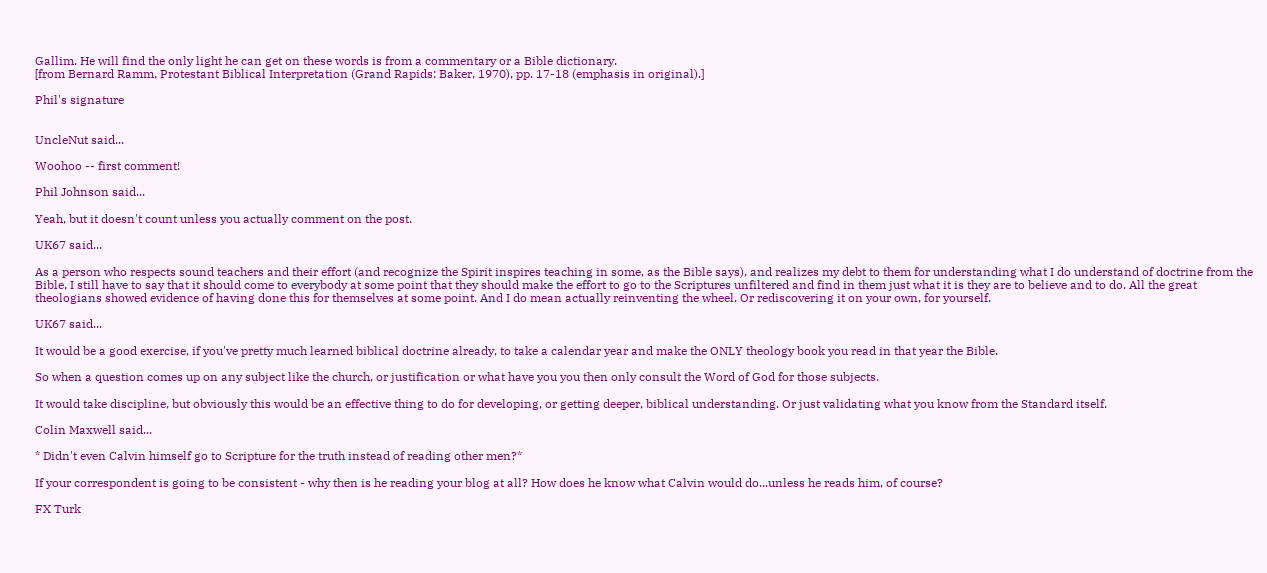Gallim. He will find the only light he can get on these words is from a commentary or a Bible dictionary.
[from Bernard Ramm, Protestant Biblical Interpretation (Grand Rapids: Baker, 1970), pp. 17-18 (emphasis in original).]

Phil's signature


UncleNut said...

Woohoo -- first comment!

Phil Johnson said...

Yeah, but it doesn't count unless you actually comment on the post.

UK67 said...

As a person who respects sound teachers and their effort (and recognize the Spirit inspires teaching in some, as the Bible says), and realizes my debt to them for understanding what I do understand of doctrine from the Bible, I still have to say that it should come to everybody at some point that they should make the effort to go to the Scriptures unfiltered and find in them just what it is they are to believe and to do. All the great theologians showed evidence of having done this for themselves at some point. And I do mean actually reinventing the wheel. Or rediscovering it on your own, for yourself.

UK67 said...

It would be a good exercise, if you've pretty much learned biblical doctrine already, to take a calendar year and make the ONLY theology book you read in that year the Bible.

So when a question comes up on any subject like the church, or justification or what have you you then only consult the Word of God for those subjects.

It would take discipline, but obviously this would be an effective thing to do for developing, or getting deeper, biblical understanding. Or just validating what you know from the Standard itself.

Colin Maxwell said...

* Didn't even Calvin himself go to Scripture for the truth instead of reading other men?*

If your correspondent is going to be consistent - why then is he reading your blog at all? How does he know what Calvin would do...unless he reads him, of course?

FX Turk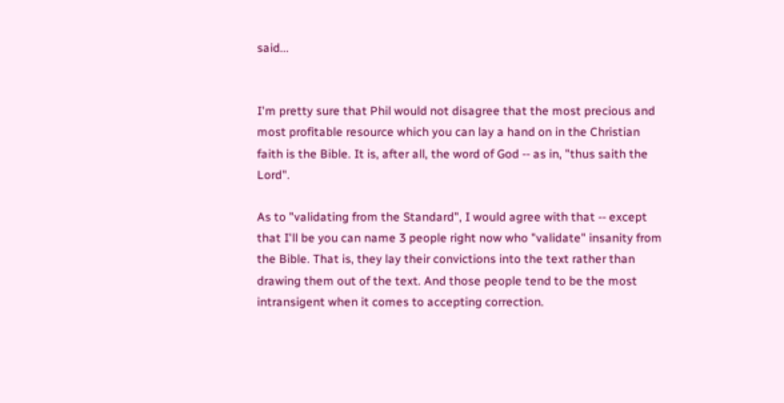said...


I'm pretty sure that Phil would not disagree that the most precious and most profitable resource which you can lay a hand on in the Christian faith is the Bible. It is, after all, the word of God -- as in, "thus saith the Lord".

As to "validating from the Standard", I would agree with that -- except that I'll be you can name 3 people right now who "validate" insanity from the Bible. That is, they lay their convictions into the text rather than drawing them out of the text. And those people tend to be the most intransigent when it comes to accepting correction.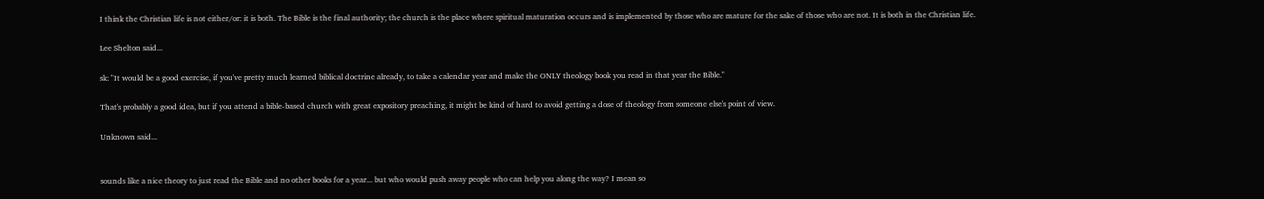I think the Christian life is not either/or: it is both. The Bible is the final authority; the church is the place where spiritual maturation occurs and is implemented by those who are mature for the sake of those who are not. It is both in the Christian life.

Lee Shelton said...

sk: "It would be a good exercise, if you've pretty much learned biblical doctrine already, to take a calendar year and make the ONLY theology book you read in that year the Bible."

That's probably a good idea, but if you attend a bible-based church with great expository preaching, it might be kind of hard to avoid getting a dose of theology from someone else's point of view.

Unknown said...


sounds like a nice theory to just read the Bible and no other books for a year... but who would push away people who can help you along the way? I mean so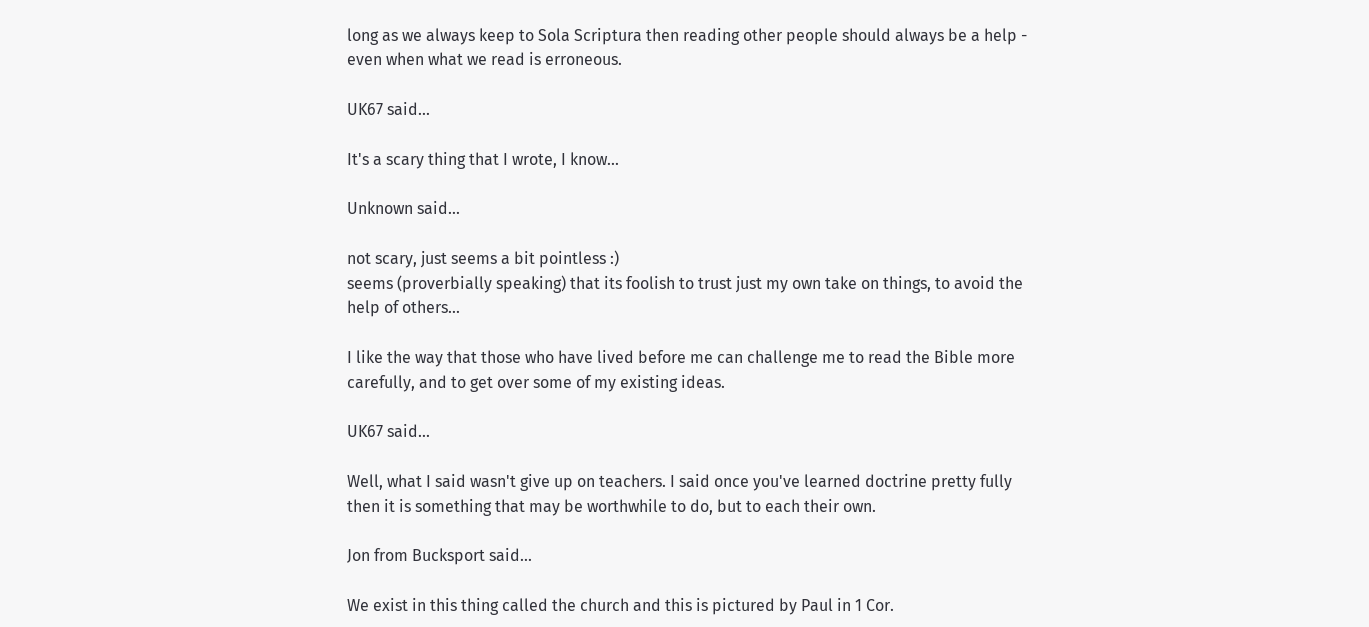long as we always keep to Sola Scriptura then reading other people should always be a help - even when what we read is erroneous.

UK67 said...

It's a scary thing that I wrote, I know...

Unknown said...

not scary, just seems a bit pointless :)
seems (proverbially speaking) that its foolish to trust just my own take on things, to avoid the help of others...

I like the way that those who have lived before me can challenge me to read the Bible more carefully, and to get over some of my existing ideas.

UK67 said...

Well, what I said wasn't give up on teachers. I said once you've learned doctrine pretty fully then it is something that may be worthwhile to do, but to each their own.

Jon from Bucksport said...

We exist in this thing called the church and this is pictured by Paul in 1 Cor.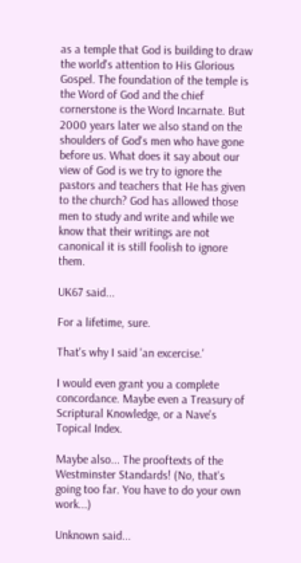as a temple that God is building to draw the world's attention to His Glorious Gospel. The foundation of the temple is the Word of God and the chief cornerstone is the Word Incarnate. But 2000 years later we also stand on the shoulders of God's men who have gone before us. What does it say about our view of God is we try to ignore the pastors and teachers that He has given to the church? God has allowed those men to study and write and while we know that their writings are not canonical it is still foolish to ignore them.

UK67 said...

For a lifetime, sure.

That's why I said 'an excercise.'

I would even grant you a complete concordance. Maybe even a Treasury of Scriptural Knowledge, or a Nave's Topical Index.

Maybe also... The prooftexts of the Westminster Standards! (No, that's going too far. You have to do your own work...)

Unknown said...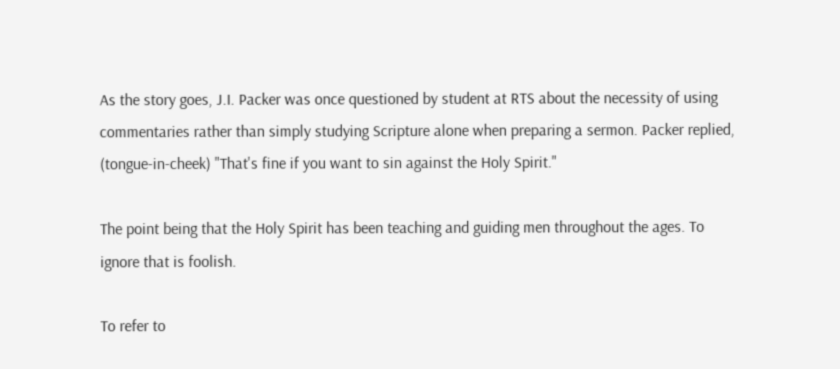As the story goes, J.I. Packer was once questioned by student at RTS about the necessity of using commentaries rather than simply studying Scripture alone when preparing a sermon. Packer replied, (tongue-in-cheek) "That's fine if you want to sin against the Holy Spirit."

The point being that the Holy Spirit has been teaching and guiding men throughout the ages. To ignore that is foolish.

To refer to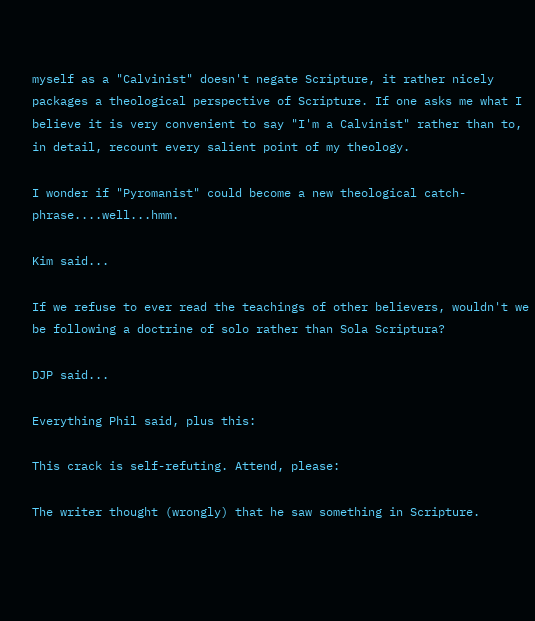myself as a "Calvinist" doesn't negate Scripture, it rather nicely packages a theological perspective of Scripture. If one asks me what I believe it is very convenient to say "I'm a Calvinist" rather than to, in detail, recount every salient point of my theology.

I wonder if "Pyromanist" could become a new theological catch-phrase....well...hmm.

Kim said...

If we refuse to ever read the teachings of other believers, wouldn't we be following a doctrine of solo rather than Sola Scriptura?

DJP said...

Everything Phil said, plus this:

This crack is self-refuting. Attend, please:

The writer thought (wrongly) that he saw something in Scripture.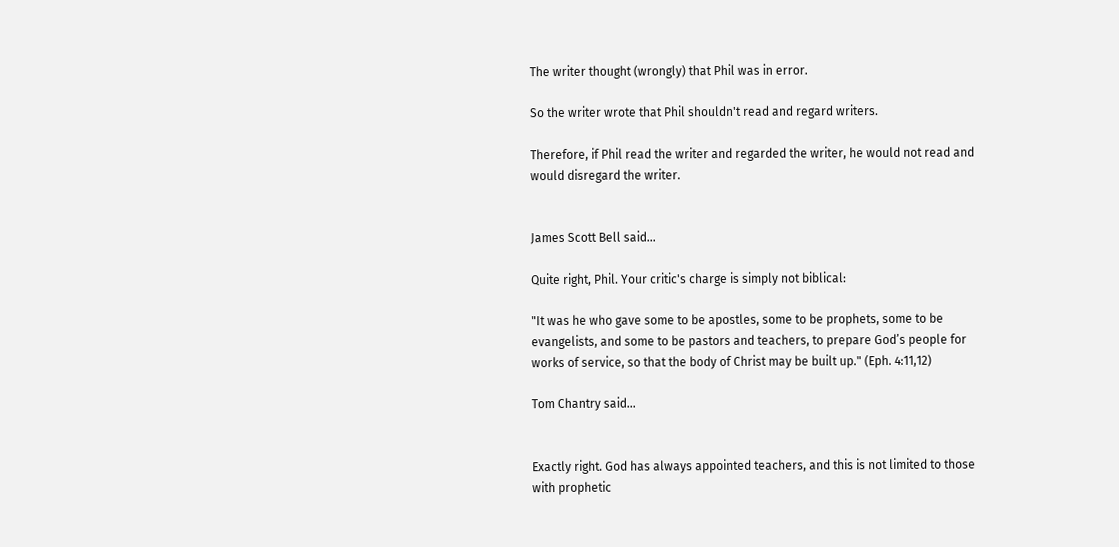The writer thought (wrongly) that Phil was in error.

So the writer wrote that Phil shouldn't read and regard writers.

Therefore, if Phil read the writer and regarded the writer, he would not read and would disregard the writer.


James Scott Bell said...

Quite right, Phil. Your critic's charge is simply not biblical:

"It was he who gave some to be apostles, some to be prophets, some to be evangelists, and some to be pastors and teachers, to prepare God’s people for works of service, so that the body of Christ may be built up." (Eph. 4:11,12)

Tom Chantry said...


Exactly right. God has always appointed teachers, and this is not limited to those with prophetic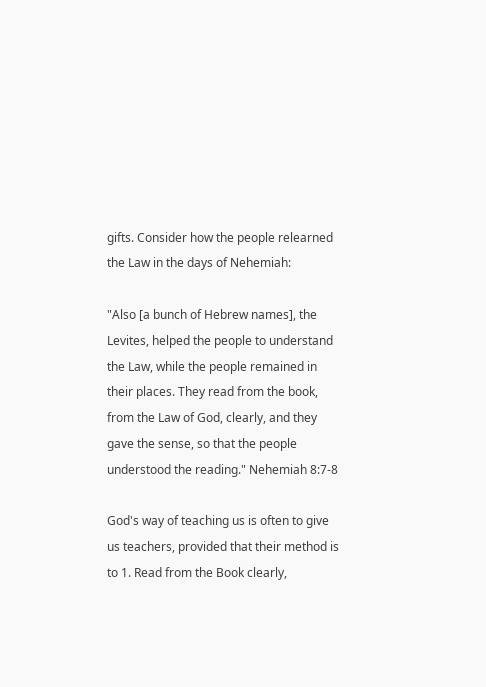gifts. Consider how the people relearned the Law in the days of Nehemiah:

"Also [a bunch of Hebrew names], the Levites, helped the people to understand the Law, while the people remained in their places. They read from the book, from the Law of God, clearly, and they gave the sense, so that the people understood the reading." Nehemiah 8:7-8

God's way of teaching us is often to give us teachers, provided that their method is to 1. Read from the Book clearly,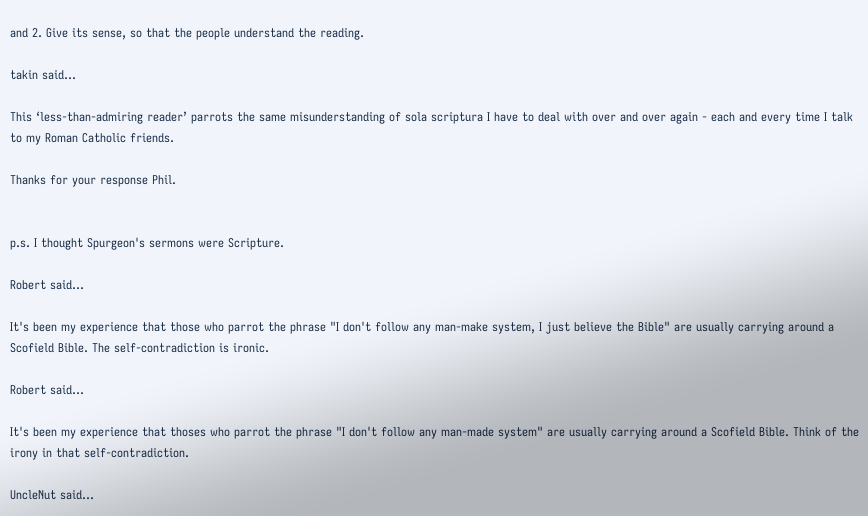and 2. Give its sense, so that the people understand the reading.

takin said...

This ‘less-than-admiring reader’ parrots the same misunderstanding of sola scriptura I have to deal with over and over again - each and every time I talk to my Roman Catholic friends.

Thanks for your response Phil.


p.s. I thought Spurgeon's sermons were Scripture.

Robert said...

It's been my experience that those who parrot the phrase "I don't follow any man-make system, I just believe the Bible" are usually carrying around a Scofield Bible. The self-contradiction is ironic.

Robert said...

It's been my experience that thoses who parrot the phrase "I don't follow any man-made system" are usually carrying around a Scofield Bible. Think of the irony in that self-contradiction.

UncleNut said...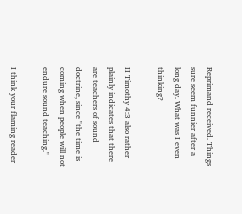Reprimand received. Things sure seem funnier after a long day. What was I even thinking?

II Timothy 4:3 also rather plainly indicates that there are teachers of sound doctrine, since "the time is coming when people will not endure sound teaching."

I think your flaming reader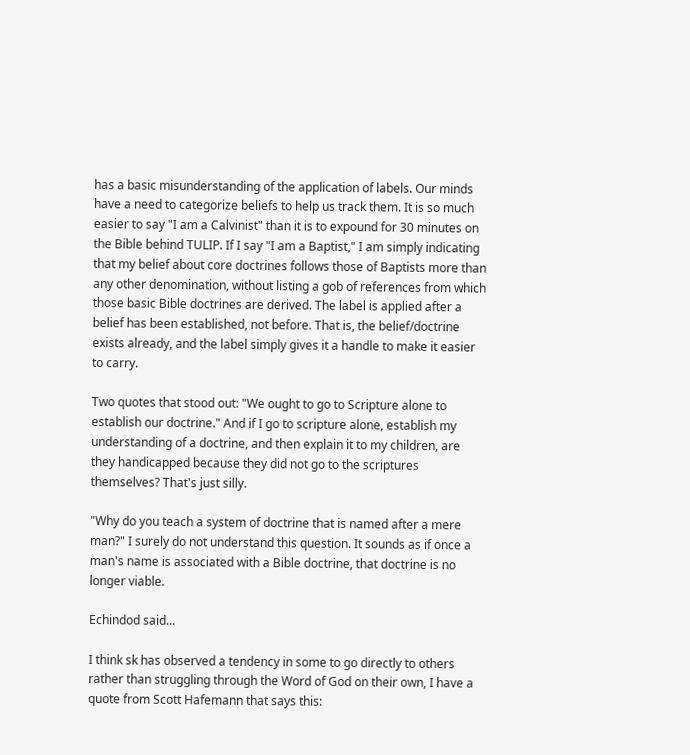has a basic misunderstanding of the application of labels. Our minds have a need to categorize beliefs to help us track them. It is so much easier to say "I am a Calvinist" than it is to expound for 30 minutes on the Bible behind TULIP. If I say "I am a Baptist," I am simply indicating that my belief about core doctrines follows those of Baptists more than any other denomination, without listing a gob of references from which those basic Bible doctrines are derived. The label is applied after a belief has been established, not before. That is, the belief/doctrine exists already, and the label simply gives it a handle to make it easier to carry.

Two quotes that stood out: "We ought to go to Scripture alone to establish our doctrine." And if I go to scripture alone, establish my understanding of a doctrine, and then explain it to my children, are they handicapped because they did not go to the scriptures themselves? That's just silly.

"Why do you teach a system of doctrine that is named after a mere man?" I surely do not understand this question. It sounds as if once a man's name is associated with a Bible doctrine, that doctrine is no longer viable.

Echindod said...

I think sk has observed a tendency in some to go directly to others rather than struggling through the Word of God on their own, I have a quote from Scott Hafemann that says this: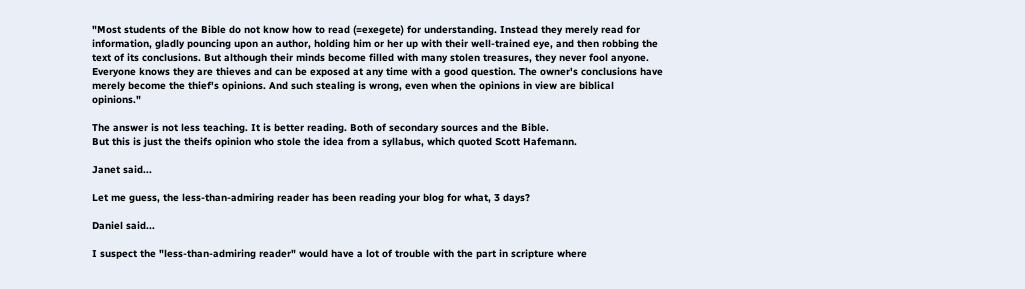"Most students of the Bible do not know how to read (=exegete) for understanding. Instead they merely read for information, gladly pouncing upon an author, holding him or her up with their well-trained eye, and then robbing the text of its conclusions. But although their minds become filled with many stolen treasures, they never fool anyone. Everyone knows they are thieves and can be exposed at any time with a good question. The owner's conclusions have merely become the thief's opinions. And such stealing is wrong, even when the opinions in view are biblical opinions."

The answer is not less teaching. It is better reading. Both of secondary sources and the Bible.
But this is just the theifs opinion who stole the idea from a syllabus, which quoted Scott Hafemann.

Janet said...

Let me guess, the less-than-admiring reader has been reading your blog for what, 3 days?

Daniel said...

I suspect the "less-than-admiring reader" would have a lot of trouble with the part in scripture where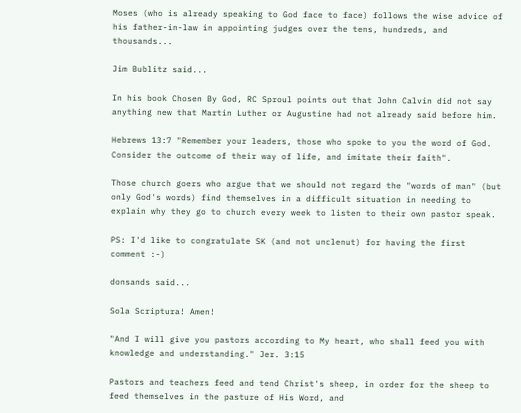Moses (who is already speaking to God face to face) follows the wise advice of his father-in-law in appointing judges over the tens, hundreds, and thousands...

Jim Bublitz said...

In his book Chosen By God, RC Sproul points out that John Calvin did not say anything new that Martin Luther or Augustine had not already said before him.

Hebrews 13:7 "Remember your leaders, those who spoke to you the word of God. Consider the outcome of their way of life, and imitate their faith".

Those church goers who argue that we should not regard the "words of man" (but only God's words) find themselves in a difficult situation in needing to explain why they go to church every week to listen to their own pastor speak.

PS: I'd like to congratulate SK (and not unclenut) for having the first comment :-)

donsands said...

Sola Scriptura! Amen!

"And I will give you pastors according to My heart, who shall feed you with knowledge and understanding." Jer. 3:15

Pastors and teachers feed and tend Christ's sheep, in order for the sheep to feed themselves in the pasture of His Word, and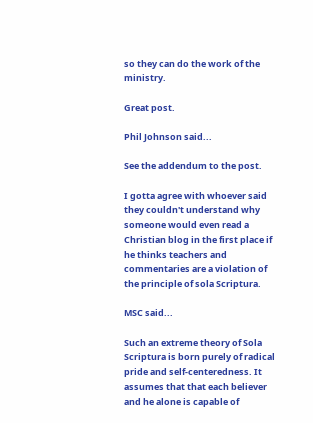so they can do the work of the ministry.

Great post.

Phil Johnson said...

See the addendum to the post.

I gotta agree with whoever said they couldn't understand why someone would even read a Christian blog in the first place if he thinks teachers and commentaries are a violation of the principle of sola Scriptura.

MSC said...

Such an extreme theory of Sola Scriptura is born purely of radical pride and self-centeredness. It assumes that that each believer and he alone is capable of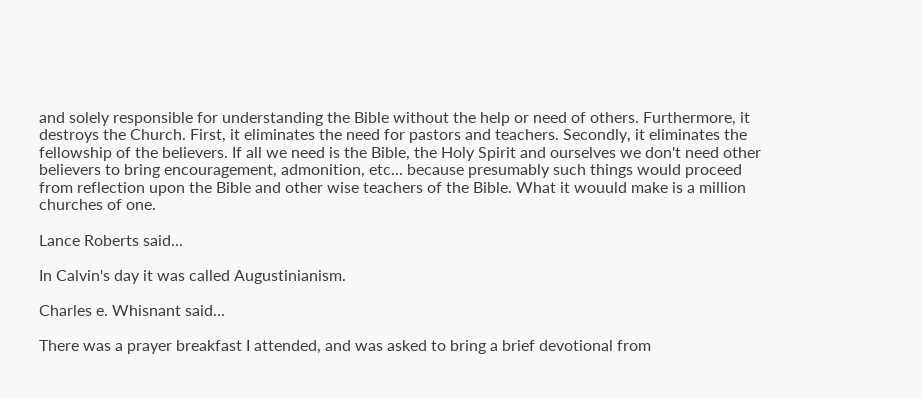and solely responsible for understanding the Bible without the help or need of others. Furthermore, it destroys the Church. First, it eliminates the need for pastors and teachers. Secondly, it eliminates the fellowship of the believers. If all we need is the Bible, the Holy Spirit and ourselves we don't need other believers to bring encouragement, admonition, etc... because presumably such things would proceed from reflection upon the Bible and other wise teachers of the Bible. What it wouuld make is a million churches of one.

Lance Roberts said...

In Calvin's day it was called Augustinianism.

Charles e. Whisnant said...

There was a prayer breakfast I attended, and was asked to bring a brief devotional from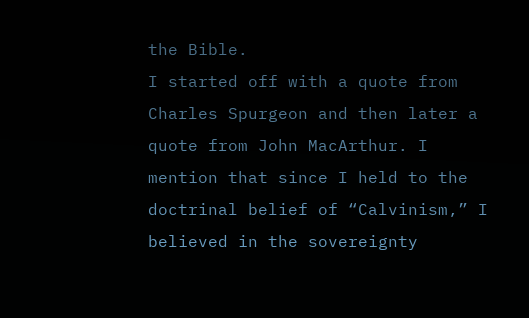the Bible.
I started off with a quote from Charles Spurgeon and then later a quote from John MacArthur. I
mention that since I held to the doctrinal belief of “Calvinism,” I believed in the sovereignty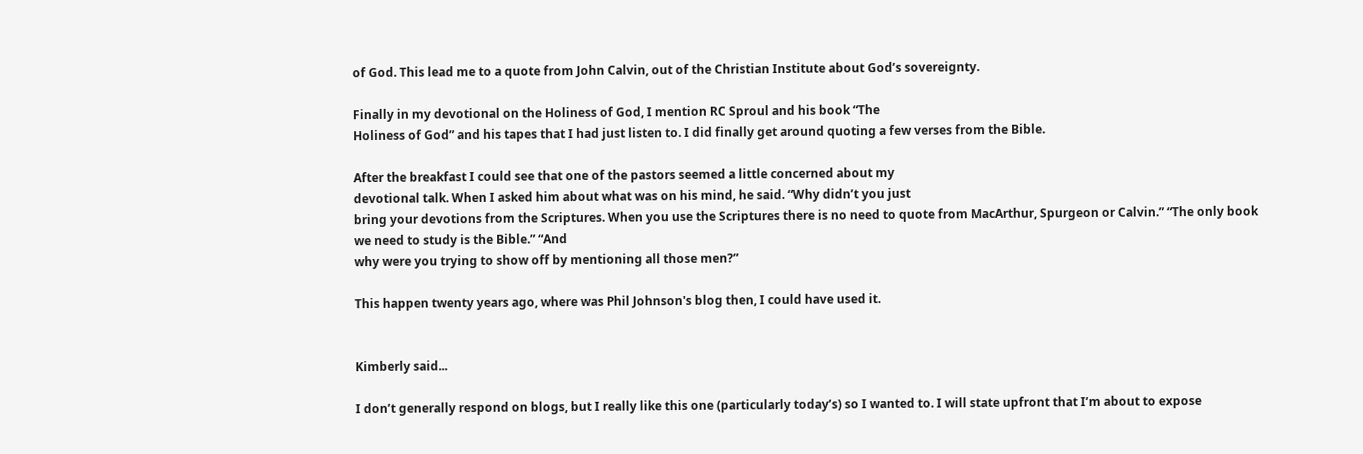of God. This lead me to a quote from John Calvin, out of the Christian Institute about God’s sovereignty.

Finally in my devotional on the Holiness of God, I mention RC Sproul and his book “The
Holiness of God” and his tapes that I had just listen to. I did finally get around quoting a few verses from the Bible.

After the breakfast I could see that one of the pastors seemed a little concerned about my
devotional talk. When I asked him about what was on his mind, he said. “Why didn’t you just
bring your devotions from the Scriptures. When you use the Scriptures there is no need to quote from MacArthur, Spurgeon or Calvin.” “The only book we need to study is the Bible.” “And
why were you trying to show off by mentioning all those men?”

This happen twenty years ago, where was Phil Johnson's blog then, I could have used it.


Kimberly said...

I don’t generally respond on blogs, but I really like this one (particularly today’s) so I wanted to. I will state upfront that I’m about to expose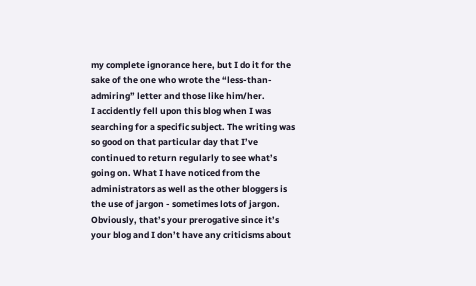my complete ignorance here, but I do it for the sake of the one who wrote the “less-than-admiring” letter and those like him/her.
I accidently fell upon this blog when I was searching for a specific subject. The writing was so good on that particular day that I’ve continued to return regularly to see what’s going on. What I have noticed from the administrators as well as the other bloggers is the use of jargon - sometimes lots of jargon.
Obviously, that’s your prerogative since it’s your blog and I don’t have any criticisms about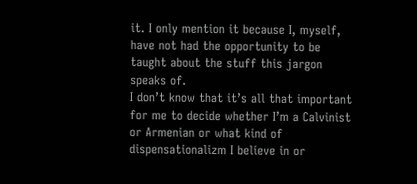it. I only mention it because I, myself, have not had the opportunity to be taught about the stuff this jargon speaks of.
I don’t know that it’s all that important for me to decide whether I’m a Calvinist or Armenian or what kind of dispensationalizm I believe in or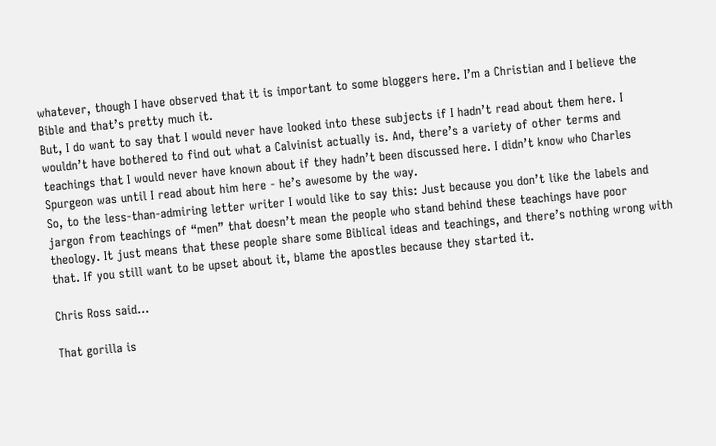whatever, though I have observed that it is important to some bloggers here. I’m a Christian and I believe the Bible and that’s pretty much it.
But, I do want to say that I would never have looked into these subjects if I hadn’t read about them here. I wouldn’t have bothered to find out what a Calvinist actually is. And, there’s a variety of other terms and teachings that I would never have known about if they hadn’t been discussed here. I didn’t know who Charles Spurgeon was until I read about him here - he’s awesome by the way.
So, to the less-than-admiring letter writer I would like to say this: Just because you don’t like the labels and jargon from teachings of “men” that doesn’t mean the people who stand behind these teachings have poor theology. It just means that these people share some Biblical ideas and teachings, and there’s nothing wrong with that. If you still want to be upset about it, blame the apostles because they started it.

Chris Ross said...

That gorilla is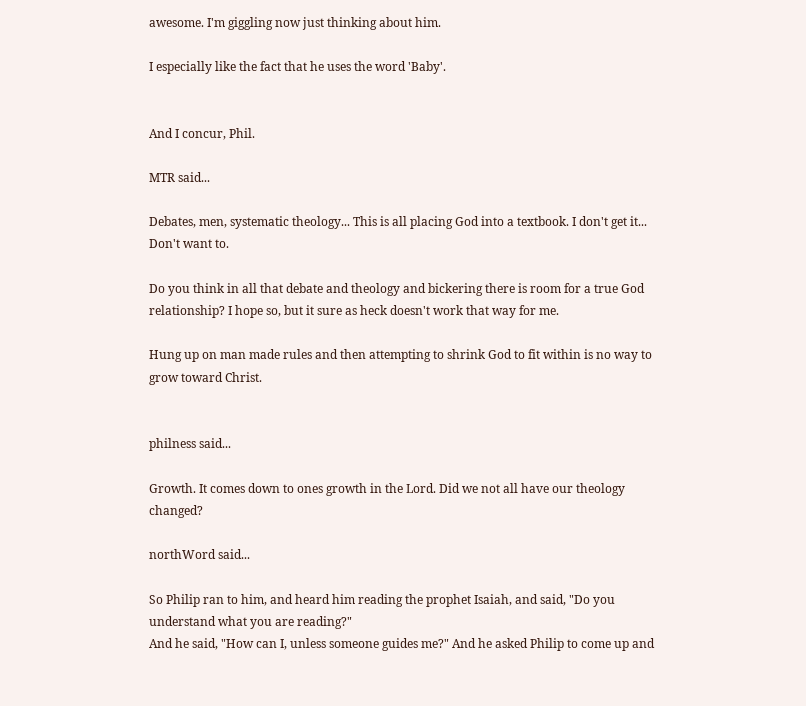awesome. I'm giggling now just thinking about him.

I especially like the fact that he uses the word 'Baby'.


And I concur, Phil.

MTR said...

Debates, men, systematic theology... This is all placing God into a textbook. I don't get it... Don't want to.

Do you think in all that debate and theology and bickering there is room for a true God relationship? I hope so, but it sure as heck doesn't work that way for me.

Hung up on man made rules and then attempting to shrink God to fit within is no way to grow toward Christ.


philness said...

Growth. It comes down to ones growth in the Lord. Did we not all have our theology changed?

northWord said...

So Philip ran to him, and heard him reading the prophet Isaiah, and said, "Do you understand what you are reading?"
And he said, "How can I, unless someone guides me?" And he asked Philip to come up and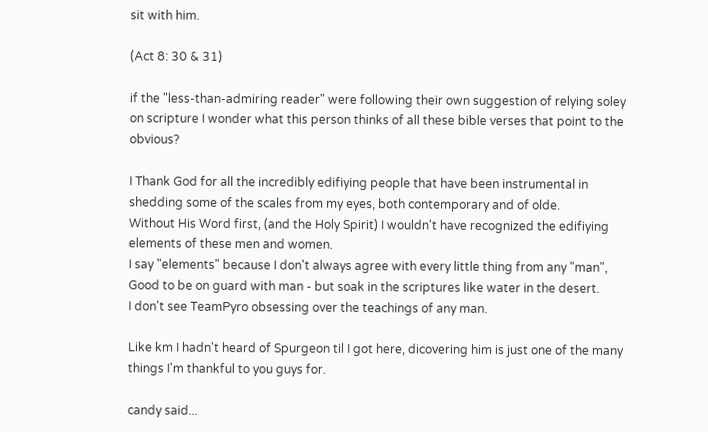sit with him.

(Act 8: 30 & 31)

if the "less-than-admiring reader" were following their own suggestion of relying soley on scripture I wonder what this person thinks of all these bible verses that point to the obvious?

I Thank God for all the incredibly edifiying people that have been instrumental in shedding some of the scales from my eyes, both contemporary and of olde.
Without His Word first, (and the Holy Spirit) I wouldn't have recognized the edifiying elements of these men and women.
I say "elements" because I don't always agree with every little thing from any "man",
Good to be on guard with man - but soak in the scriptures like water in the desert.
I don't see TeamPyro obsessing over the teachings of any man.

Like km I hadn't heard of Spurgeon til I got here, dicovering him is just one of the many things I'm thankful to you guys for.

candy said...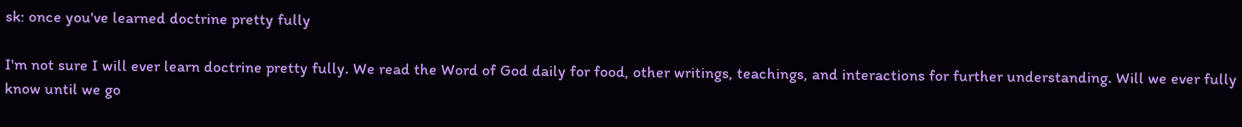sk: once you've learned doctrine pretty fully

I'm not sure I will ever learn doctrine pretty fully. We read the Word of God daily for food, other writings, teachings, and interactions for further understanding. Will we ever fully know until we go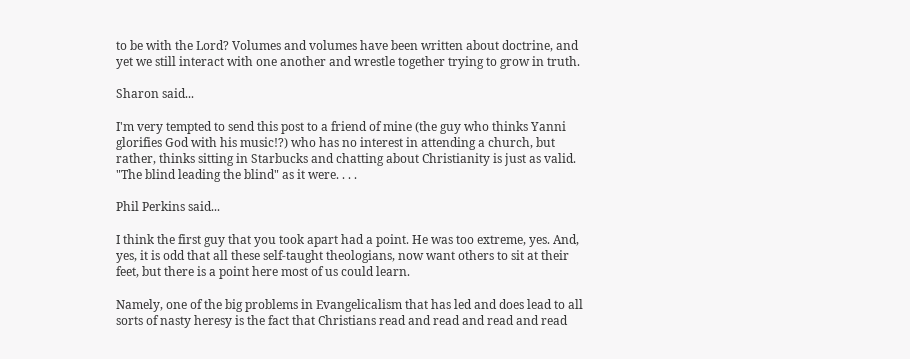to be with the Lord? Volumes and volumes have been written about doctrine, and yet we still interact with one another and wrestle together trying to grow in truth.

Sharon said...

I'm very tempted to send this post to a friend of mine (the guy who thinks Yanni glorifies God with his music!?) who has no interest in attending a church, but rather, thinks sitting in Starbucks and chatting about Christianity is just as valid. "The blind leading the blind" as it were. . . .

Phil Perkins said...

I think the first guy that you took apart had a point. He was too extreme, yes. And, yes, it is odd that all these self-taught theologians, now want others to sit at their feet, but there is a point here most of us could learn.

Namely, one of the big problems in Evangelicalism that has led and does lead to all sorts of nasty heresy is the fact that Christians read and read and read and read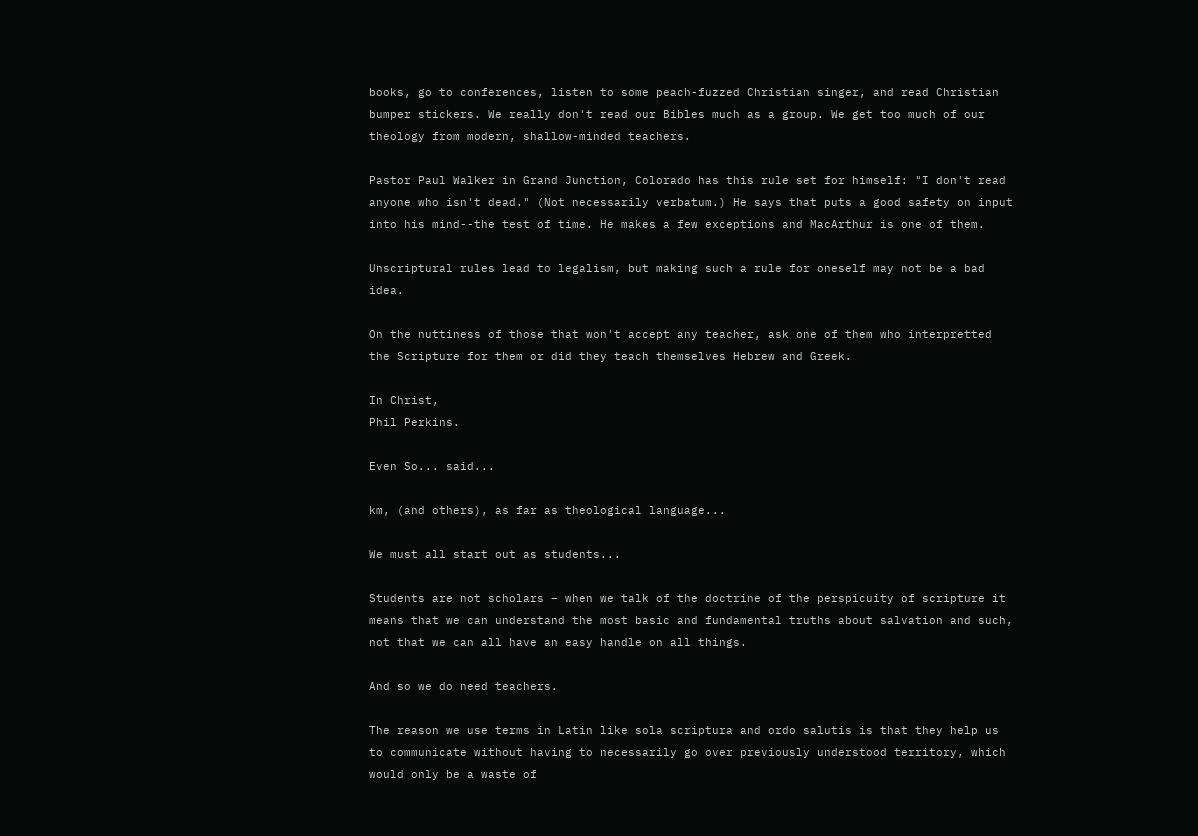books, go to conferences, listen to some peach-fuzzed Christian singer, and read Christian bumper stickers. We really don't read our Bibles much as a group. We get too much of our theology from modern, shallow-minded teachers.

Pastor Paul Walker in Grand Junction, Colorado has this rule set for himself: "I don't read anyone who isn't dead." (Not necessarily verbatum.) He says that puts a good safety on input into his mind--the test of time. He makes a few exceptions and MacArthur is one of them.

Unscriptural rules lead to legalism, but making such a rule for oneself may not be a bad idea.

On the nuttiness of those that won't accept any teacher, ask one of them who interpretted the Scripture for them or did they teach themselves Hebrew and Greek.

In Christ,
Phil Perkins.

Even So... said...

km, (and others), as far as theological language...

We must all start out as students...

Students are not scholars – when we talk of the doctrine of the perspicuity of scripture it means that we can understand the most basic and fundamental truths about salvation and such, not that we can all have an easy handle on all things.

And so we do need teachers.

The reason we use terms in Latin like sola scriptura and ordo salutis is that they help us to communicate without having to necessarily go over previously understood territory, which would only be a waste of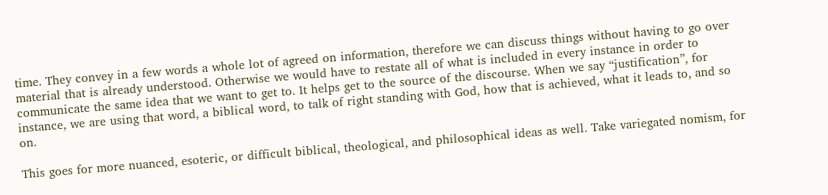time. They convey in a few words a whole lot of agreed on information, therefore we can discuss things without having to go over material that is already understood. Otherwise we would have to restate all of what is included in every instance in order to communicate the same idea that we want to get to. It helps get to the source of the discourse. When we say “justification”, for instance, we are using that word, a biblical word, to talk of right standing with God, how that is achieved, what it leads to, and so on.

This goes for more nuanced, esoteric, or difficult biblical, theological, and philosophical ideas as well. Take variegated nomism, for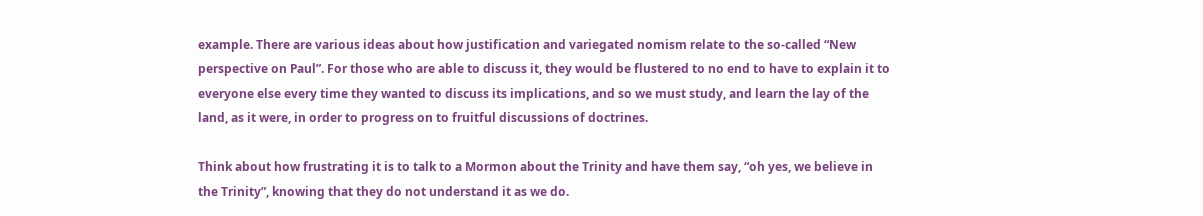example. There are various ideas about how justification and variegated nomism relate to the so-called “New perspective on Paul”. For those who are able to discuss it, they would be flustered to no end to have to explain it to everyone else every time they wanted to discuss its implications, and so we must study, and learn the lay of the land, as it were, in order to progress on to fruitful discussions of doctrines.

Think about how frustrating it is to talk to a Mormon about the Trinity and have them say, “oh yes, we believe in the Trinity”, knowing that they do not understand it as we do.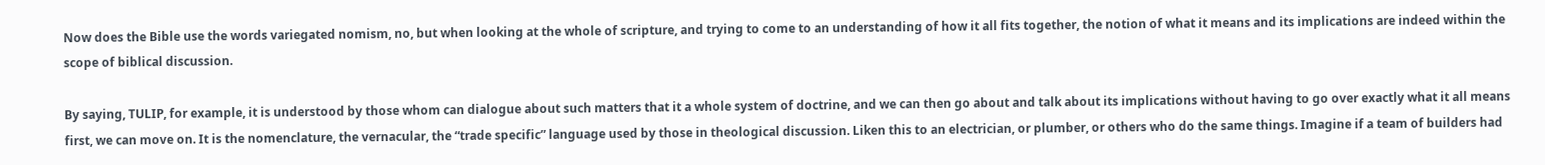Now does the Bible use the words variegated nomism, no, but when looking at the whole of scripture, and trying to come to an understanding of how it all fits together, the notion of what it means and its implications are indeed within the scope of biblical discussion.

By saying, TULIP, for example, it is understood by those whom can dialogue about such matters that it a whole system of doctrine, and we can then go about and talk about its implications without having to go over exactly what it all means first, we can move on. It is the nomenclature, the vernacular, the “trade specific” language used by those in theological discussion. Liken this to an electrician, or plumber, or others who do the same things. Imagine if a team of builders had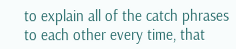to explain all of the catch phrases to each other every time, that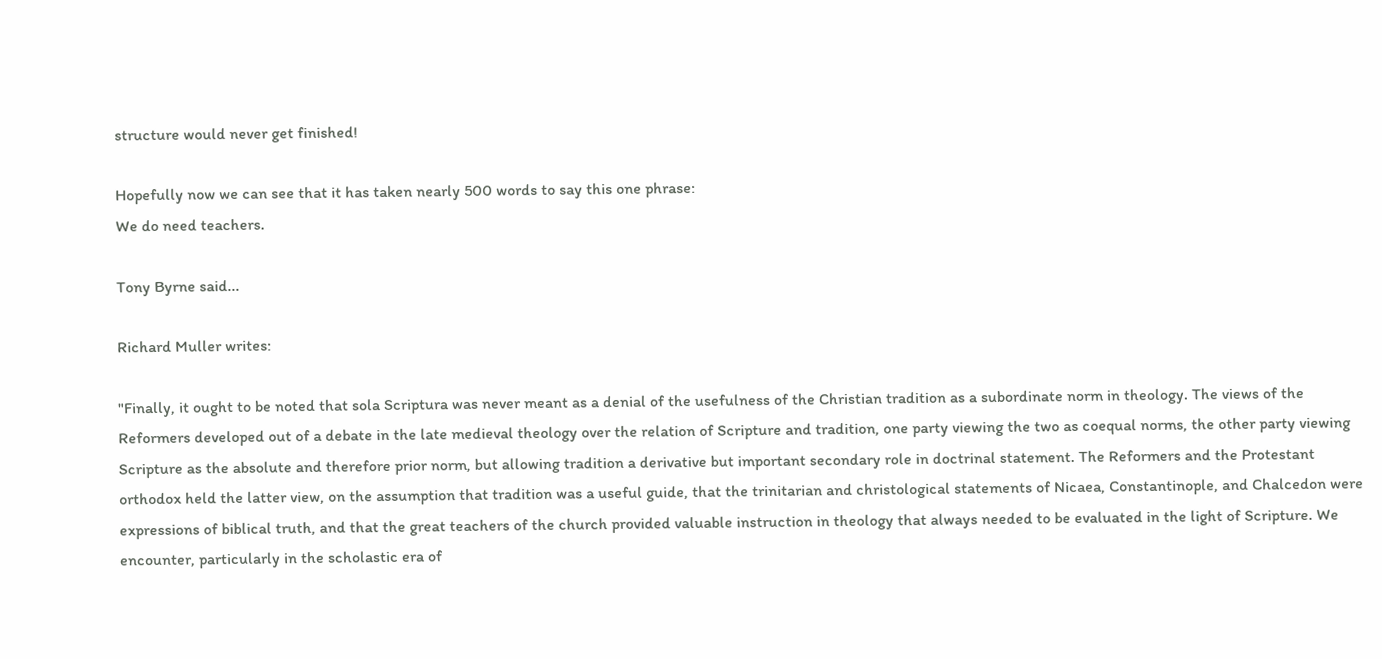structure would never get finished!

Hopefully now we can see that it has taken nearly 500 words to say this one phrase:
We do need teachers.

Tony Byrne said...

Richard Muller writes:

"Finally, it ought to be noted that sola Scriptura was never meant as a denial of the usefulness of the Christian tradition as a subordinate norm in theology. The views of the Reformers developed out of a debate in the late medieval theology over the relation of Scripture and tradition, one party viewing the two as coequal norms, the other party viewing Scripture as the absolute and therefore prior norm, but allowing tradition a derivative but important secondary role in doctrinal statement. The Reformers and the Protestant orthodox held the latter view, on the assumption that tradition was a useful guide, that the trinitarian and christological statements of Nicaea, Constantinople, and Chalcedon were expressions of biblical truth, and that the great teachers of the church provided valuable instruction in theology that always needed to be evaluated in the light of Scripture. We encounter, particularly in the scholastic era of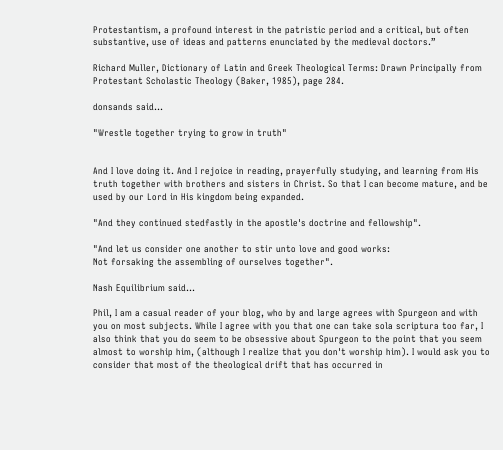Protestantism, a profound interest in the patristic period and a critical, but often substantive, use of ideas and patterns enunciated by the medieval doctors.”

Richard Muller, Dictionary of Latin and Greek Theological Terms: Drawn Principally from Protestant Scholastic Theology (Baker, 1985), page 284.

donsands said...

"Wrestle together trying to grow in truth"


And I love doing it. And I rejoice in reading, prayerfully studying, and learning from His truth together with brothers and sisters in Christ. So that I can become mature, and be used by our Lord in His kingdom being expanded.

"And they continued stedfastly in the apostle's doctrine and fellowship".

"And let us consider one another to stir unto love and good works:
Not forsaking the assembling of ourselves together".

Nash Equilibrium said...

Phil, I am a casual reader of your blog, who by and large agrees with Spurgeon and with you on most subjects. While I agree with you that one can take sola scriptura too far, I also think that you do seem to be obsessive about Spurgeon to the point that you seem almost to worship him, (although I realize that you don't worship him). I would ask you to consider that most of the theological drift that has occurred in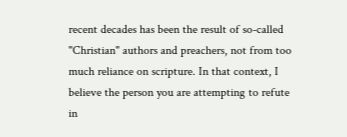recent decades has been the result of so-called "Christian" authors and preachers, not from too much reliance on scripture. In that context, I believe the person you are attempting to refute in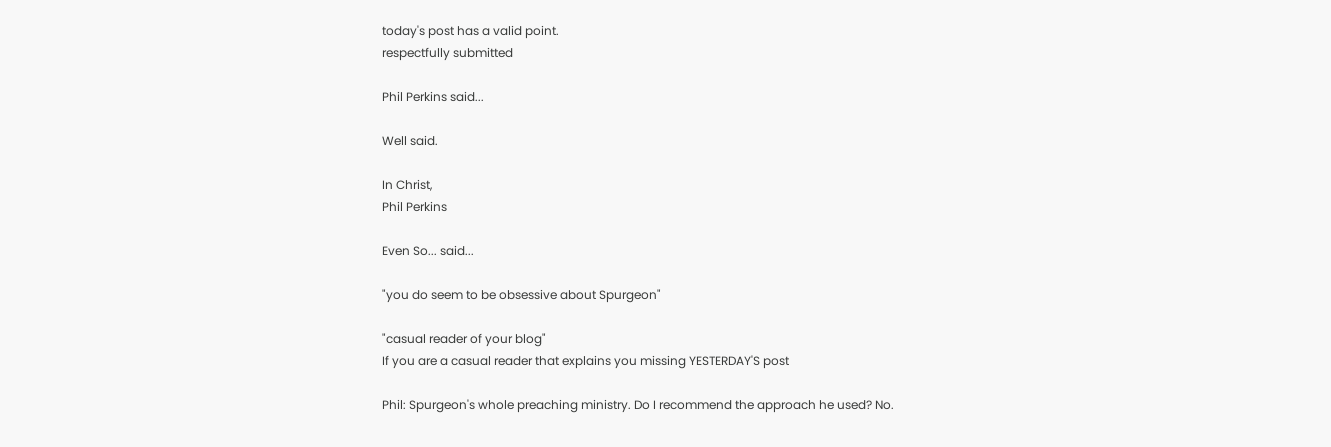today's post has a valid point.
respectfully submitted

Phil Perkins said...

Well said.

In Christ,
Phil Perkins

Even So... said...

"you do seem to be obsessive about Spurgeon"

"casual reader of your blog"
If you are a casual reader that explains you missing YESTERDAY'S post

Phil: Spurgeon's whole preaching ministry. Do I recommend the approach he used? No.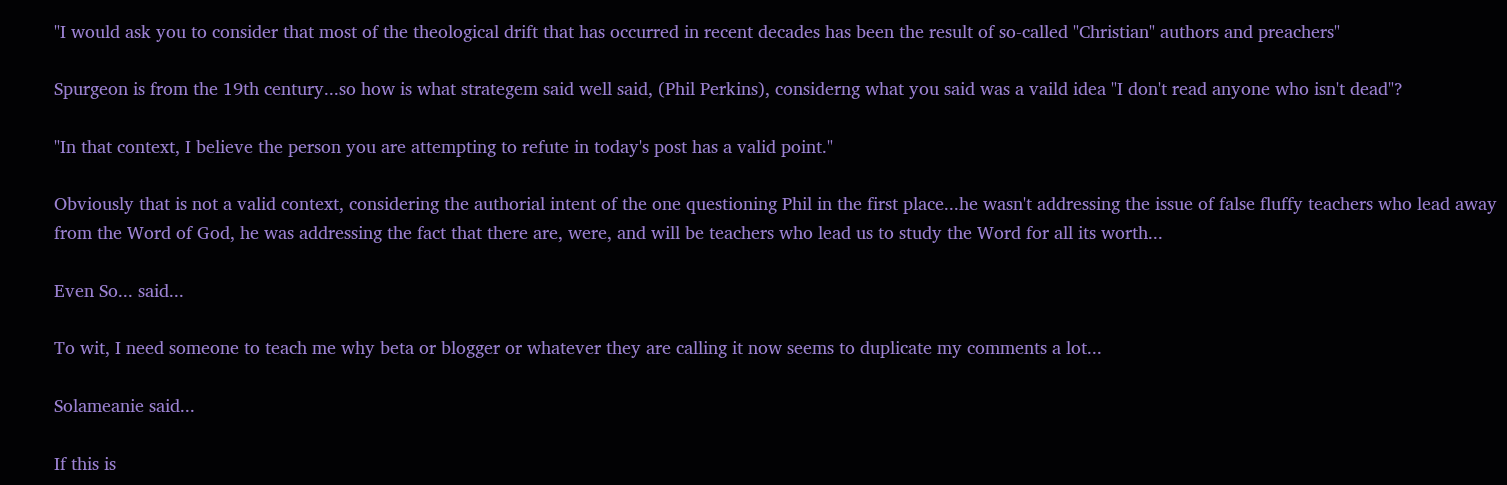"I would ask you to consider that most of the theological drift that has occurred in recent decades has been the result of so-called "Christian" authors and preachers"

Spurgeon is from the 19th century...so how is what strategem said well said, (Phil Perkins), considerng what you said was a vaild idea "I don't read anyone who isn't dead"?

"In that context, I believe the person you are attempting to refute in today's post has a valid point."

Obviously that is not a valid context, considering the authorial intent of the one questioning Phil in the first place...he wasn't addressing the issue of false fluffy teachers who lead away from the Word of God, he was addressing the fact that there are, were, and will be teachers who lead us to study the Word for all its worth...

Even So... said...

To wit, I need someone to teach me why beta or blogger or whatever they are calling it now seems to duplicate my comments a lot...

Solameanie said...

If this is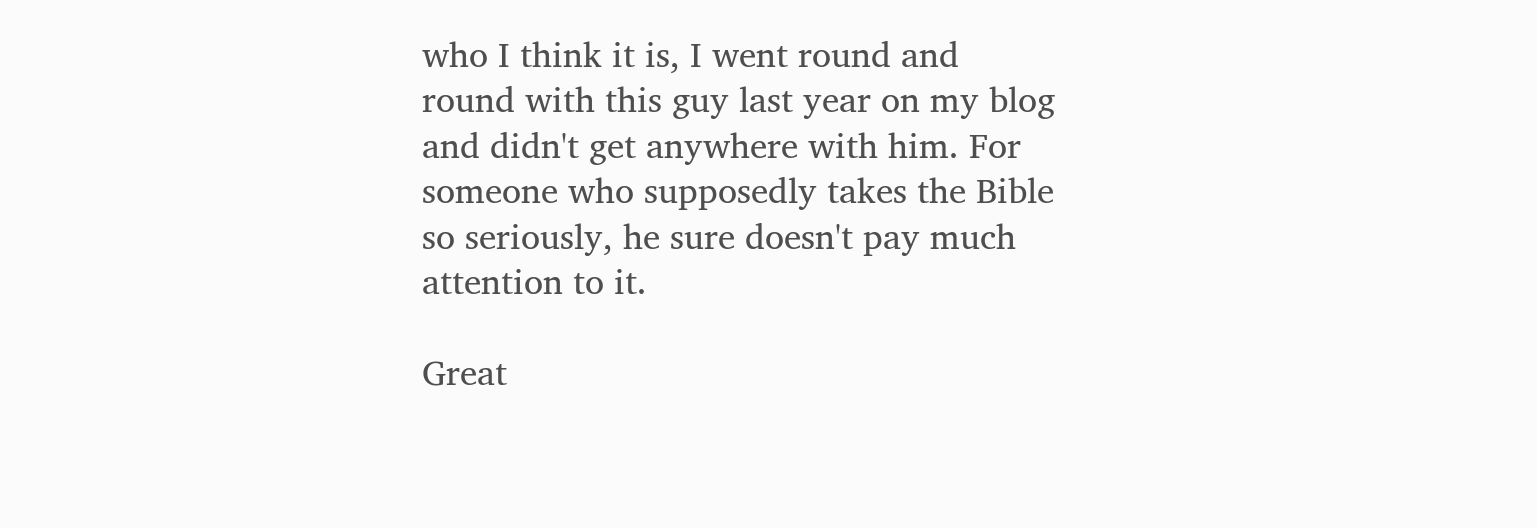who I think it is, I went round and round with this guy last year on my blog and didn't get anywhere with him. For someone who supposedly takes the Bible so seriously, he sure doesn't pay much attention to it.

Great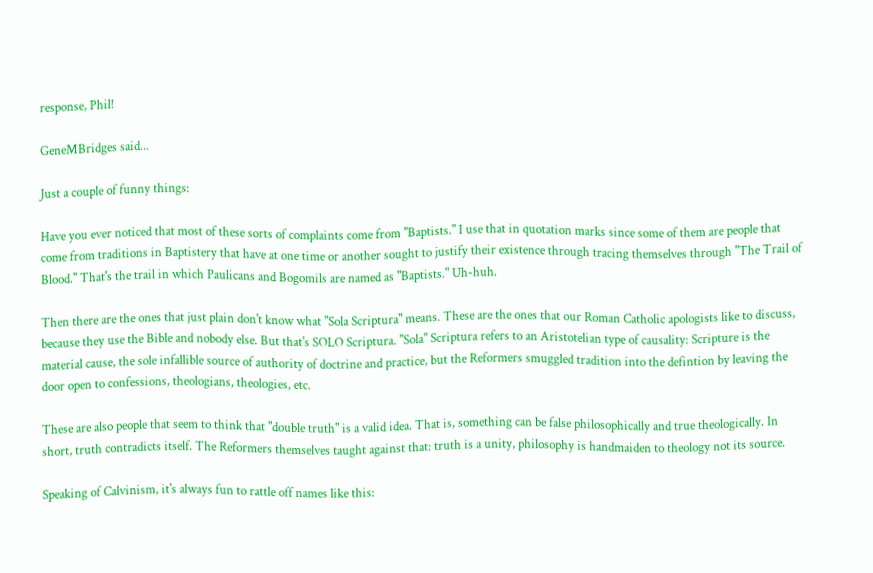response, Phil!

GeneMBridges said...

Just a couple of funny things:

Have you ever noticed that most of these sorts of complaints come from "Baptists." I use that in quotation marks since some of them are people that come from traditions in Baptistery that have at one time or another sought to justify their existence through tracing themselves through "The Trail of Blood." That's the trail in which Paulicans and Bogomils are named as "Baptists." Uh-huh.

Then there are the ones that just plain don't know what "Sola Scriptura" means. These are the ones that our Roman Catholic apologists like to discuss, because they use the Bible and nobody else. But that's SOLO Scriptura. "Sola" Scriptura refers to an Aristotelian type of causality: Scripture is the material cause, the sole infallible source of authority of doctrine and practice, but the Reformers smuggled tradition into the defintion by leaving the door open to confessions, theologians, theologies, etc.

These are also people that seem to think that "double truth" is a valid idea. That is, something can be false philosophically and true theologically. In short, truth contradicts itself. The Reformers themselves taught against that: truth is a unity, philosophy is handmaiden to theology not its source.

Speaking of Calvinism, it's always fun to rattle off names like this: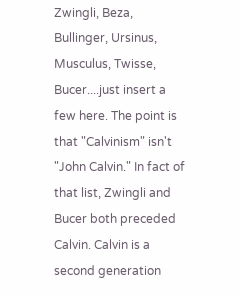Zwingli, Beza, Bullinger, Ursinus, Musculus, Twisse, Bucer....just insert a few here. The point is that "Calvinism" isn't "John Calvin." In fact of that list, Zwingli and Bucer both preceded Calvin. Calvin is a second generation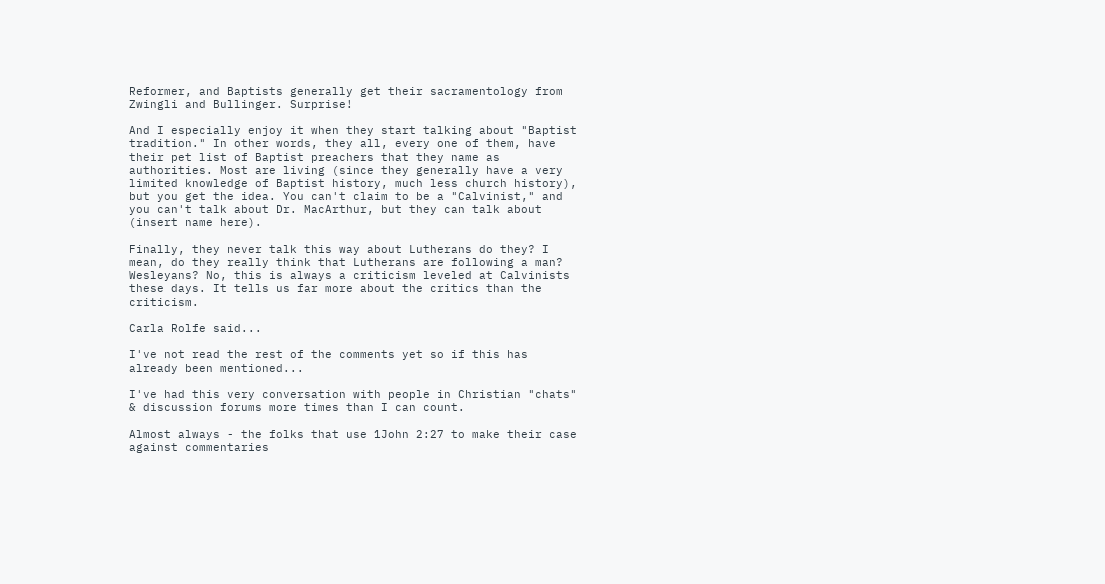Reformer, and Baptists generally get their sacramentology from Zwingli and Bullinger. Surprise!

And I especially enjoy it when they start talking about "Baptist tradition." In other words, they all, every one of them, have their pet list of Baptist preachers that they name as authorities. Most are living (since they generally have a very limited knowledge of Baptist history, much less church history), but you get the idea. You can't claim to be a "Calvinist," and you can't talk about Dr. MacArthur, but they can talk about (insert name here).

Finally, they never talk this way about Lutherans do they? I mean, do they really think that Lutherans are following a man? Wesleyans? No, this is always a criticism leveled at Calvinists these days. It tells us far more about the critics than the criticism.

Carla Rolfe said...

I've not read the rest of the comments yet so if this has already been mentioned...

I've had this very conversation with people in Christian "chats" & discussion forums more times than I can count.

Almost always - the folks that use 1John 2:27 to make their case against commentaries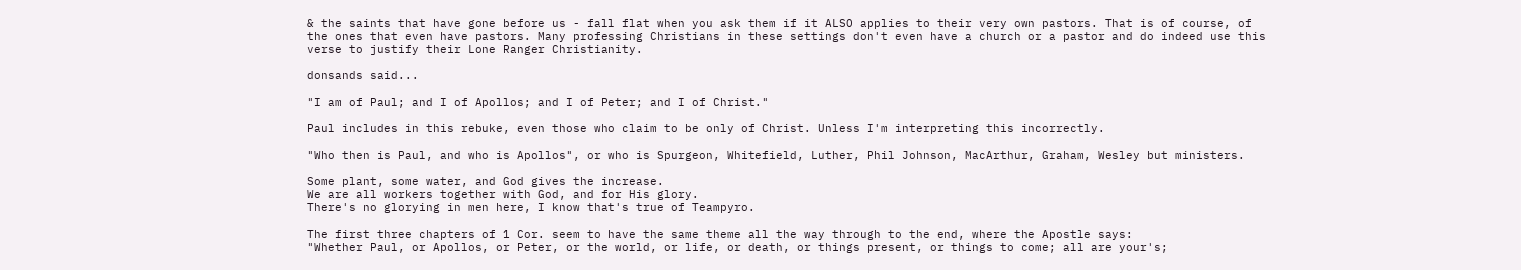& the saints that have gone before us - fall flat when you ask them if it ALSO applies to their very own pastors. That is of course, of the ones that even have pastors. Many professing Christians in these settings don't even have a church or a pastor and do indeed use this verse to justify their Lone Ranger Christianity.

donsands said...

"I am of Paul; and I of Apollos; and I of Peter; and I of Christ."

Paul includes in this rebuke, even those who claim to be only of Christ. Unless I'm interpreting this incorrectly.

"Who then is Paul, and who is Apollos", or who is Spurgeon, Whitefield, Luther, Phil Johnson, MacArthur, Graham, Wesley but ministers.

Some plant, some water, and God gives the increase.
We are all workers together with God, and for His glory.
There's no glorying in men here, I know that's true of Teampyro.

The first three chapters of 1 Cor. seem to have the same theme all the way through to the end, where the Apostle says:
"Whether Paul, or Apollos, or Peter, or the world, or life, or death, or things present, or things to come; all are your's;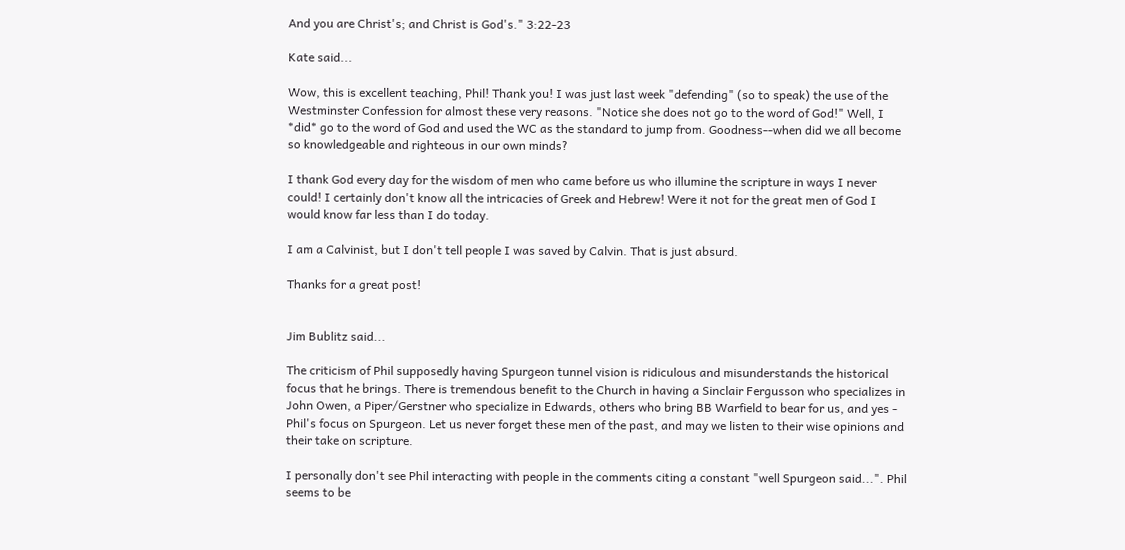And you are Christ's; and Christ is God's." 3:22-23

Kate said...

Wow, this is excellent teaching, Phil! Thank you! I was just last week "defending" (so to speak) the use of the Westminster Confession for almost these very reasons. "Notice she does not go to the word of God!" Well, I *did* go to the word of God and used the WC as the standard to jump from. Goodness--when did we all become so knowledgeable and righteous in our own minds?

I thank God every day for the wisdom of men who came before us who illumine the scripture in ways I never could! I certainly don't know all the intricacies of Greek and Hebrew! Were it not for the great men of God I would know far less than I do today.

I am a Calvinist, but I don't tell people I was saved by Calvin. That is just absurd.

Thanks for a great post!


Jim Bublitz said...

The criticism of Phil supposedly having Spurgeon tunnel vision is ridiculous and misunderstands the historical focus that he brings. There is tremendous benefit to the Church in having a Sinclair Fergusson who specializes in John Owen, a Piper/Gerstner who specialize in Edwards, others who bring BB Warfield to bear for us, and yes - Phil's focus on Spurgeon. Let us never forget these men of the past, and may we listen to their wise opinions and their take on scripture.

I personally don't see Phil interacting with people in the comments citing a constant "well Spurgeon said...". Phil seems to be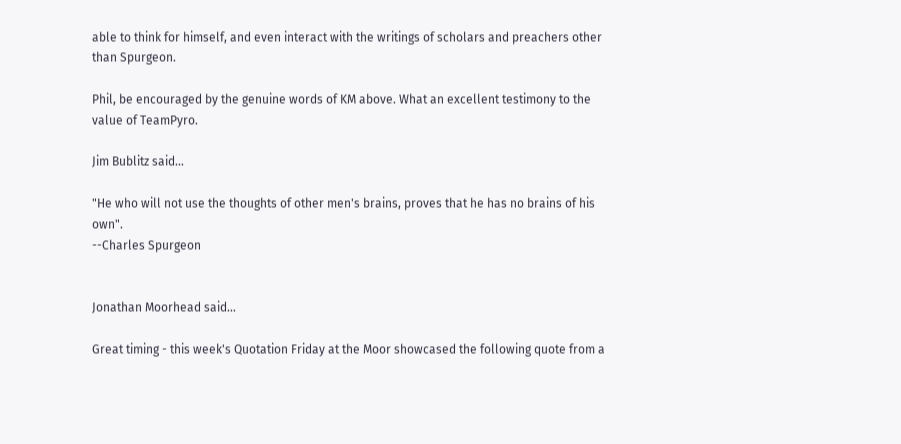able to think for himself, and even interact with the writings of scholars and preachers other than Spurgeon.

Phil, be encouraged by the genuine words of KM above. What an excellent testimony to the value of TeamPyro.

Jim Bublitz said...

"He who will not use the thoughts of other men's brains, proves that he has no brains of his own".
--Charles Spurgeon


Jonathan Moorhead said...

Great timing - this week's Quotation Friday at the Moor showcased the following quote from a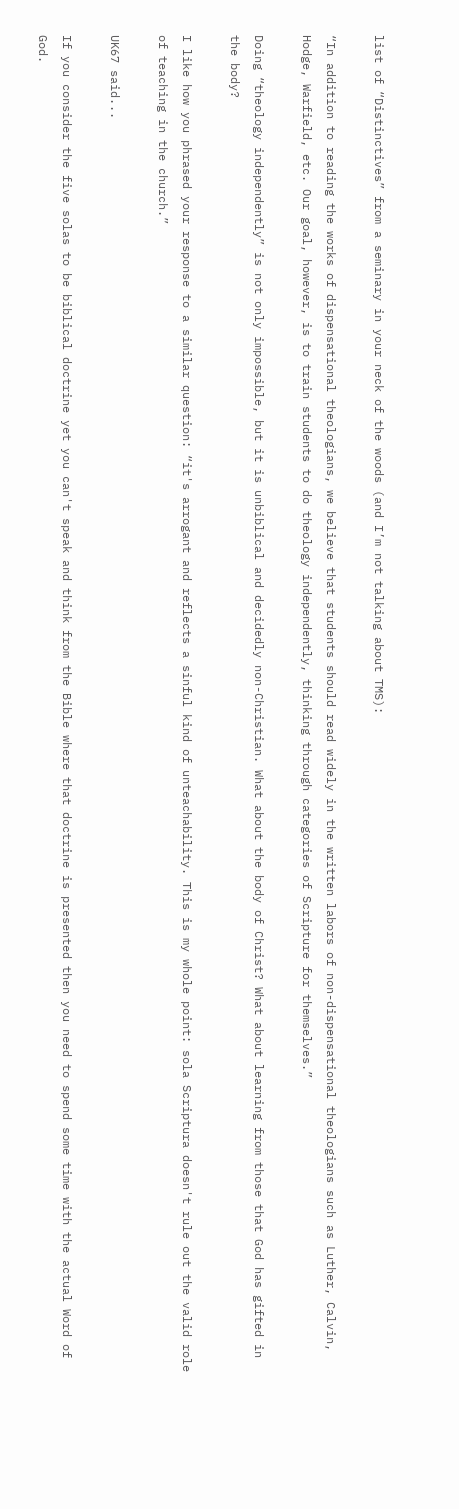list of “Distinctives” from a seminary in your neck of the woods (and I’m not talking about TMS):

“In addition to reading the works of dispensational theologians, we believe that students should read widely in the written labors of non-dispensational theologians such as Luther, Calvin, Hodge, Warfield, etc. Our goal, however, is to train students to do theology independently, thinking through categories of Scripture for themselves.”

Doing “theology independently” is not only impossible, but it is unbiblical and decidedly non-Christian. What about the body of Christ? What about learning from those that God has gifted in the body?

I like how you phrased your response to a similar question: “it's arrogant and reflects a sinful kind of unteachability. This is my whole point: sola Scriptura doesn't rule out the valid role of teaching in the church.”

UK67 said...

If you consider the five solas to be biblical doctrine yet you can't speak and think from the Bible where that doctrine is presented then you need to spend some time with the actual Word of God.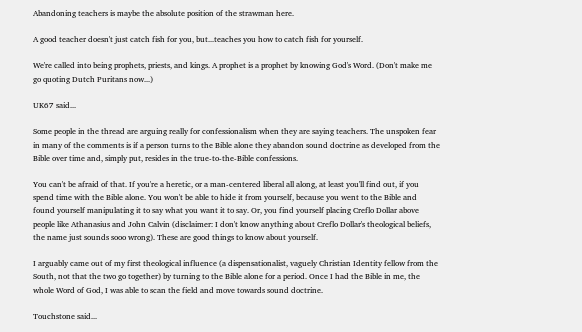Abandoning teachers is maybe the absolute position of the strawman here.

A good teacher doesn't just catch fish for you, but...teaches you how to catch fish for yourself.

We're called into being prophets, priests, and kings. A prophet is a prophet by knowing God's Word. (Don't make me go quoting Dutch Puritans now...)

UK67 said...

Some people in the thread are arguing really for confessionalism when they are saying teachers. The unspoken fear in many of the comments is if a person turns to the Bible alone they abandon sound doctrine as developed from the Bible over time and, simply put, resides in the true-to-the-Bible confessions.

You can't be afraid of that. If you're a heretic, or a man-centered liberal all along, at least you'll find out, if you spend time with the Bible alone. You won't be able to hide it from yourself, because you went to the Bible and found yourself manipulating it to say what you want it to say. Or, you find yourself placing Creflo Dollar above people like Athanasius and John Calvin (disclaimer: I don't know anything about Creflo Dollar's theological beliefs, the name just sounds sooo wrong). These are good things to know about yourself.

I arguably came out of my first theological influence (a dispensationalist, vaguely Christian Identity fellow from the South, not that the two go together) by turning to the Bible alone for a period. Once I had the Bible in me, the whole Word of God, I was able to scan the field and move towards sound doctrine.

Touchstone said...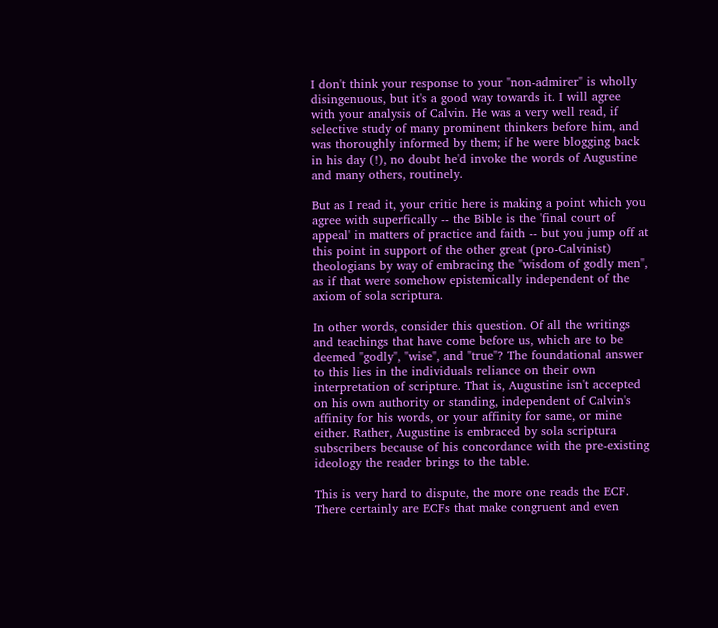I don't think your response to your "non-admirer" is wholly disingenuous, but it's a good way towards it. I will agree with your analysis of Calvin. He was a very well read, if selective study of many prominent thinkers before him, and was thoroughly informed by them; if he were blogging back in his day (!), no doubt he'd invoke the words of Augustine and many others, routinely.

But as I read it, your critic here is making a point which you agree with superfically -- the Bible is the 'final court of appeal' in matters of practice and faith -- but you jump off at this point in support of the other great (pro-Calvinist) theologians by way of embracing the "wisdom of godly men", as if that were somehow epistemically independent of the axiom of sola scriptura.

In other words, consider this question. Of all the writings and teachings that have come before us, which are to be deemed "godly", "wise", and "true"? The foundational answer to this lies in the individuals reliance on their own interpretation of scripture. That is, Augustine isn't accepted on his own authority or standing, independent of Calvin's affinity for his words, or your affinity for same, or mine either. Rather, Augustine is embraced by sola scriptura subscribers because of his concordance with the pre-existing ideology the reader brings to the table.

This is very hard to dispute, the more one reads the ECF. There certainly are ECFs that make congruent and even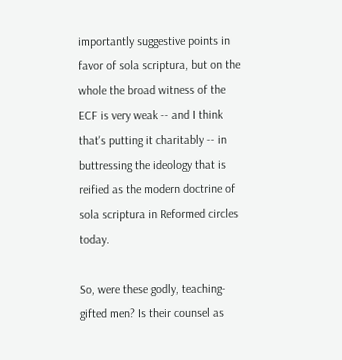importantly suggestive points in favor of sola scriptura, but on the whole the broad witness of the ECF is very weak -- and I think that's putting it charitably -- in buttressing the ideology that is reified as the modern doctrine of sola scriptura in Reformed circles today.

So, were these godly, teaching-gifted men? Is their counsel as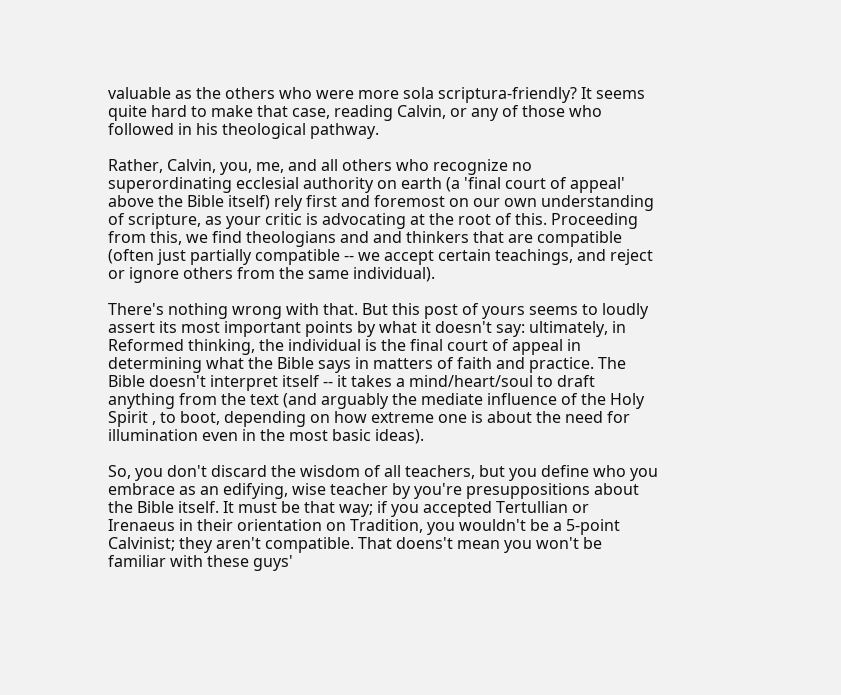valuable as the others who were more sola scriptura-friendly? It seems quite hard to make that case, reading Calvin, or any of those who followed in his theological pathway.

Rather, Calvin, you, me, and all others who recognize no superordinating ecclesial authority on earth (a 'final court of appeal' above the Bible itself) rely first and foremost on our own understanding of scripture, as your critic is advocating at the root of this. Proceeding from this, we find theologians and and thinkers that are compatible (often just partially compatible -- we accept certain teachings, and reject or ignore others from the same individual).

There's nothing wrong with that. But this post of yours seems to loudly assert its most important points by what it doesn't say: ultimately, in Reformed thinking, the individual is the final court of appeal in determining what the Bible says in matters of faith and practice. The Bible doesn't interpret itself -- it takes a mind/heart/soul to draft anything from the text (and arguably the mediate influence of the Holy Spirit , to boot, depending on how extreme one is about the need for illumination even in the most basic ideas).

So, you don't discard the wisdom of all teachers, but you define who you embrace as an edifying, wise teacher by you're presuppositions about the Bible itself. It must be that way; if you accepted Tertullian or Irenaeus in their orientation on Tradition, you wouldn't be a 5-point Calvinist; they aren't compatible. That doens't mean you won't be familiar with these guys'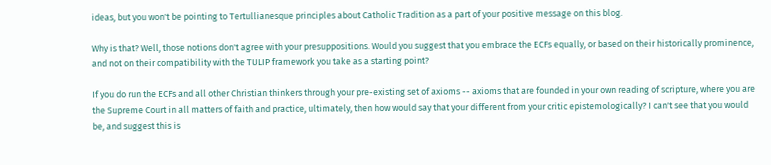ideas, but you won't be pointing to Tertullianesque principles about Catholic Tradition as a part of your positive message on this blog.

Why is that? Well, those notions don't agree with your presuppositions. Would you suggest that you embrace the ECFs equally, or based on their historically prominence, and not on their compatibility with the TULIP framework you take as a starting point?

If you do run the ECFs and all other Christian thinkers through your pre-existing set of axioms -- axioms that are founded in your own reading of scripture, where you are the Supreme Court in all matters of faith and practice, ultimately, then how would say that your different from your critic epistemologically? I can't see that you would be, and suggest this is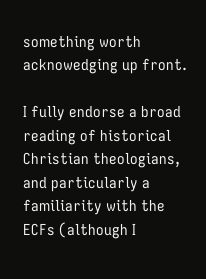something worth acknowedging up front.

I fully endorse a broad reading of historical Christian theologians, and particularly a familiarity with the ECFs (although I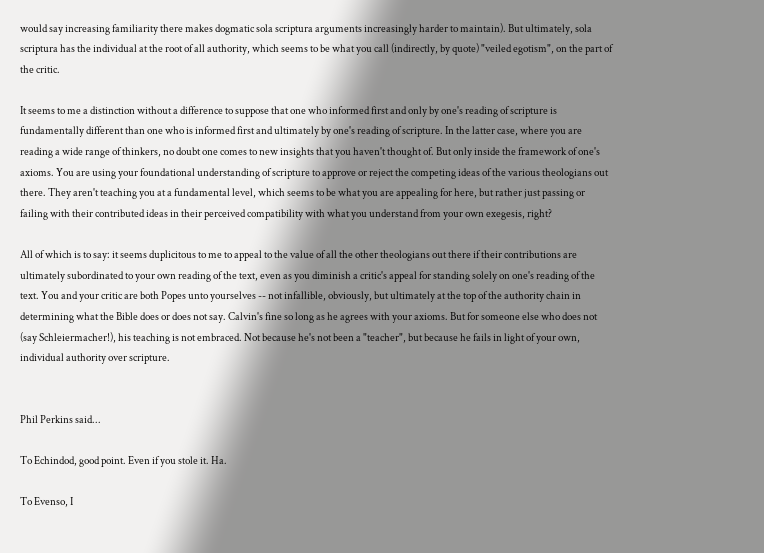would say increasing familiarity there makes dogmatic sola scriptura arguments increasingly harder to maintain). But ultimately, sola scriptura has the individual at the root of all authority, which seems to be what you call (indirectly, by quote) "veiled egotism", on the part of the critic.

It seems to me a distinction without a difference to suppose that one who informed first and only by one's reading of scripture is fundamentally different than one who is informed first and ultimately by one's reading of scripture. In the latter case, where you are reading a wide range of thinkers, no doubt one comes to new insights that you haven't thought of. But only inside the framework of one's axioms. You are using your foundational understanding of scripture to approve or reject the competing ideas of the various theologians out there. They aren't teaching you at a fundamental level, which seems to be what you are appealing for here, but rather just passing or failing with their contributed ideas in their perceived compatibility with what you understand from your own exegesis, right?

All of which is to say: it seems duplicitous to me to appeal to the value of all the other theologians out there if their contributions are ultimately subordinated to your own reading of the text, even as you diminish a critic's appeal for standing solely on one's reading of the text. You and your critic are both Popes unto yourselves -- not infallible, obviously, but ultimately at the top of the authority chain in determining what the Bible does or does not say. Calvin's fine so long as he agrees with your axioms. But for someone else who does not (say Schleiermacher!), his teaching is not embraced. Not because he's not been a "teacher", but because he fails in light of your own, individual authority over scripture.


Phil Perkins said...

To Echindod, good point. Even if you stole it. Ha.

To Evenso, I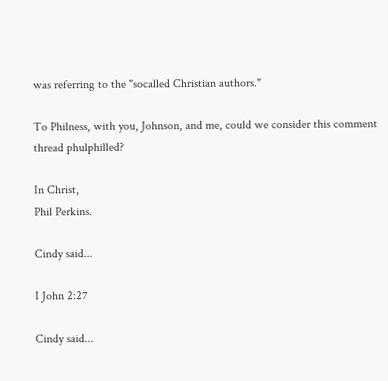was referring to the "socalled Christian authors."

To Philness, with you, Johnson, and me, could we consider this comment thread phulphilled?

In Christ,
Phil Perkins.

Cindy said...

I John 2:27

Cindy said...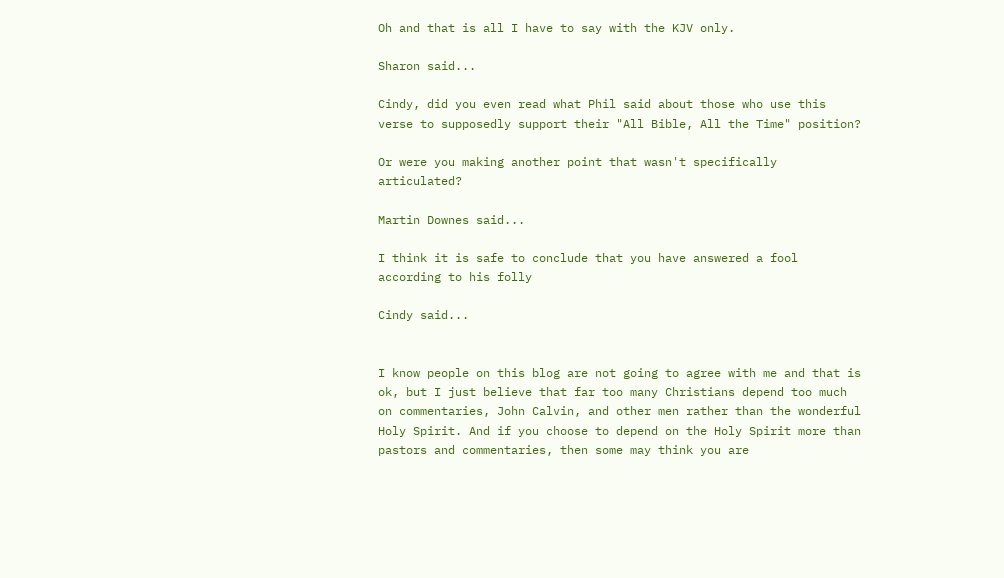Oh and that is all I have to say with the KJV only.

Sharon said...

Cindy, did you even read what Phil said about those who use this verse to supposedly support their "All Bible, All the Time" position?

Or were you making another point that wasn't specifically articulated?

Martin Downes said...

I think it is safe to conclude that you have answered a fool according to his folly

Cindy said...


I know people on this blog are not going to agree with me and that is ok, but I just believe that far too many Christians depend too much on commentaries, John Calvin, and other men rather than the wonderful Holy Spirit. And if you choose to depend on the Holy Spirit more than pastors and commentaries, then some may think you are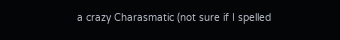a crazy Charasmatic (not sure if I spelled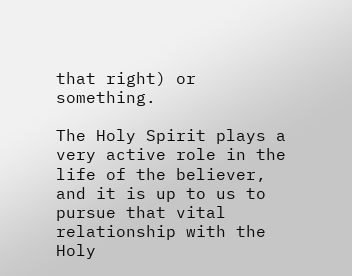that right) or something.

The Holy Spirit plays a very active role in the life of the believer, and it is up to us to pursue that vital relationship with the Holy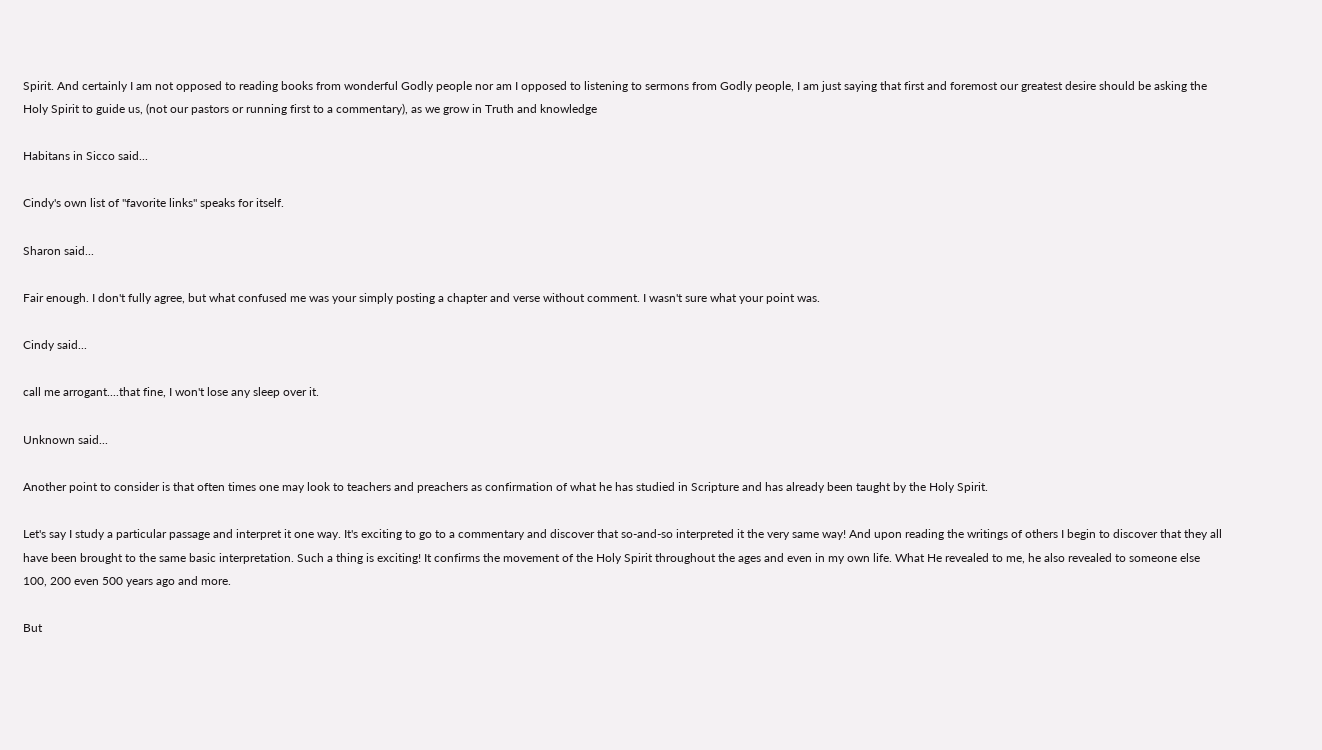Spirit. And certainly I am not opposed to reading books from wonderful Godly people nor am I opposed to listening to sermons from Godly people, I am just saying that first and foremost our greatest desire should be asking the Holy Spirit to guide us, (not our pastors or running first to a commentary), as we grow in Truth and knowledge

Habitans in Sicco said...

Cindy's own list of "favorite links" speaks for itself.

Sharon said...

Fair enough. I don't fully agree, but what confused me was your simply posting a chapter and verse without comment. I wasn't sure what your point was.

Cindy said...

call me arrogant....that fine, I won't lose any sleep over it.

Unknown said...

Another point to consider is that often times one may look to teachers and preachers as confirmation of what he has studied in Scripture and has already been taught by the Holy Spirit.

Let's say I study a particular passage and interpret it one way. It's exciting to go to a commentary and discover that so-and-so interpreted it the very same way! And upon reading the writings of others I begin to discover that they all have been brought to the same basic interpretation. Such a thing is exciting! It confirms the movement of the Holy Spirit throughout the ages and even in my own life. What He revealed to me, he also revealed to someone else 100, 200 even 500 years ago and more.

But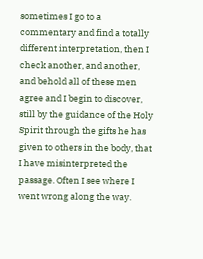sometimes I go to a commentary and find a totally different interpretation, then I check another, and another, and behold all of these men agree and I begin to discover, still by the guidance of the Holy Spirit through the gifts he has given to others in the body, that I have misinterpreted the passage. Often I see where I went wrong along the way.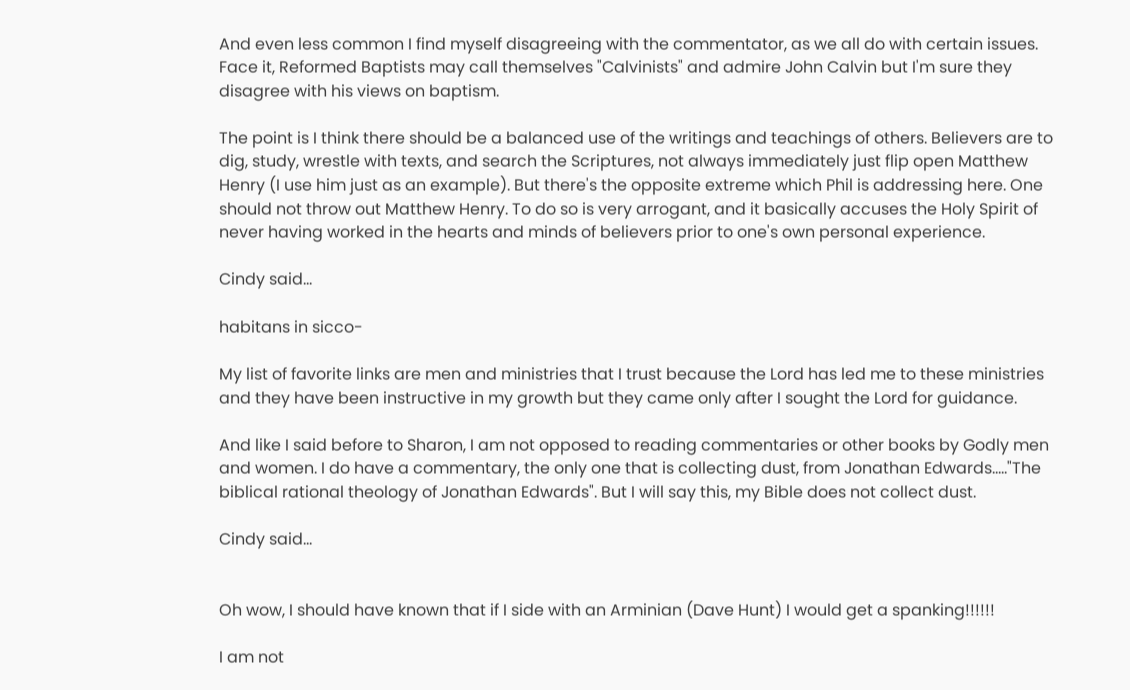And even less common I find myself disagreeing with the commentator, as we all do with certain issues. Face it, Reformed Baptists may call themselves "Calvinists" and admire John Calvin but I'm sure they disagree with his views on baptism.

The point is I think there should be a balanced use of the writings and teachings of others. Believers are to dig, study, wrestle with texts, and search the Scriptures, not always immediately just flip open Matthew Henry (I use him just as an example). But there's the opposite extreme which Phil is addressing here. One should not throw out Matthew Henry. To do so is very arrogant, and it basically accuses the Holy Spirit of never having worked in the hearts and minds of believers prior to one's own personal experience.

Cindy said...

habitans in sicco-

My list of favorite links are men and ministries that I trust because the Lord has led me to these ministries and they have been instructive in my growth but they came only after I sought the Lord for guidance.

And like I said before to Sharon, I am not opposed to reading commentaries or other books by Godly men and women. I do have a commentary, the only one that is collecting dust, from Jonathan Edwards....."The biblical rational theology of Jonathan Edwards". But I will say this, my Bible does not collect dust.

Cindy said...


Oh wow, I should have known that if I side with an Arminian (Dave Hunt) I would get a spanking!!!!!!

I am not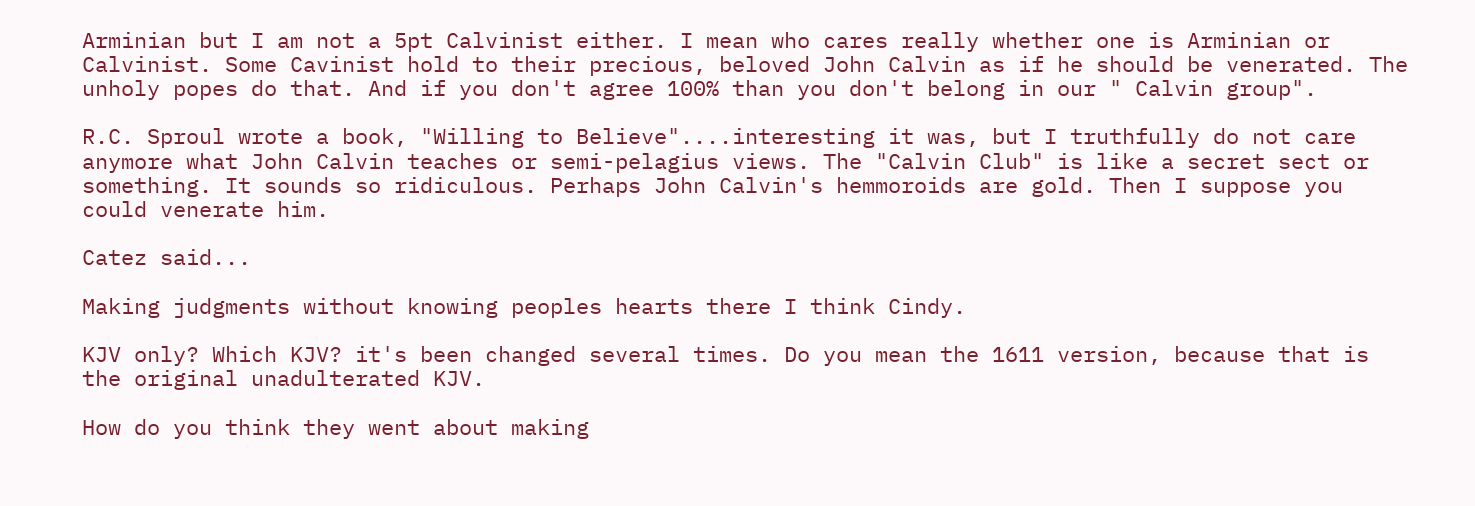Arminian but I am not a 5pt Calvinist either. I mean who cares really whether one is Arminian or Calvinist. Some Cavinist hold to their precious, beloved John Calvin as if he should be venerated. The unholy popes do that. And if you don't agree 100% than you don't belong in our " Calvin group".

R.C. Sproul wrote a book, "Willing to Believe"....interesting it was, but I truthfully do not care anymore what John Calvin teaches or semi-pelagius views. The "Calvin Club" is like a secret sect or something. It sounds so ridiculous. Perhaps John Calvin's hemmoroids are gold. Then I suppose you could venerate him.

Catez said...

Making judgments without knowing peoples hearts there I think Cindy.

KJV only? Which KJV? it's been changed several times. Do you mean the 1611 version, because that is the original unadulterated KJV.

How do you think they went about making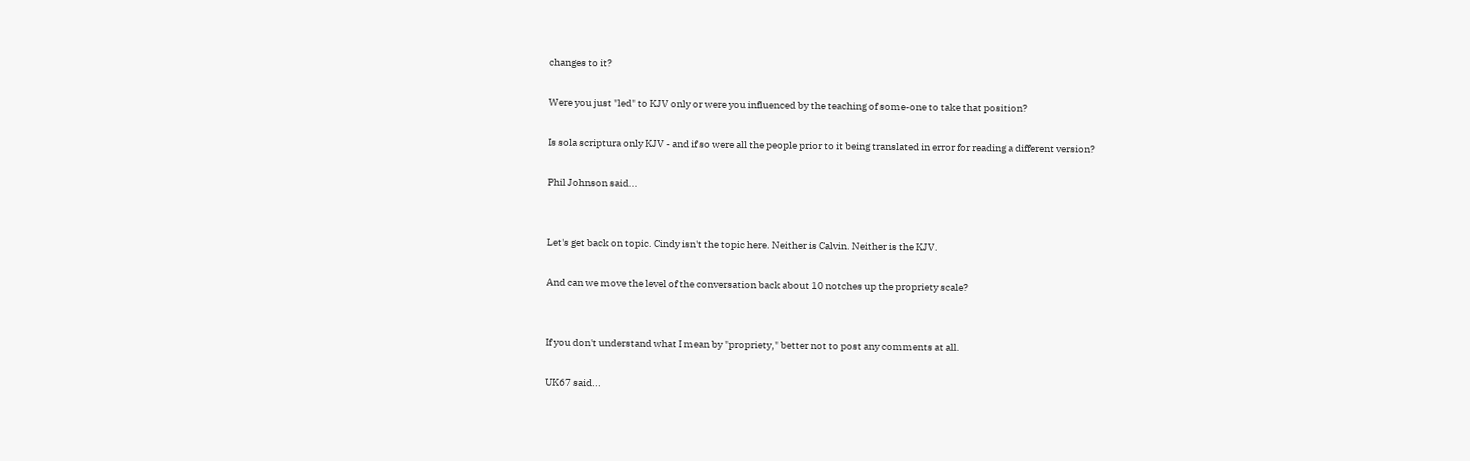changes to it?

Were you just "led" to KJV only or were you influenced by the teaching of some-one to take that position?

Is sola scriptura only KJV - and if so were all the people prior to it being translated in error for reading a different version?

Phil Johnson said...


Let's get back on topic. Cindy isn't the topic here. Neither is Calvin. Neither is the KJV.

And can we move the level of the conversation back about 10 notches up the propriety scale?


If you don't understand what I mean by "propriety," better not to post any comments at all.

UK67 said...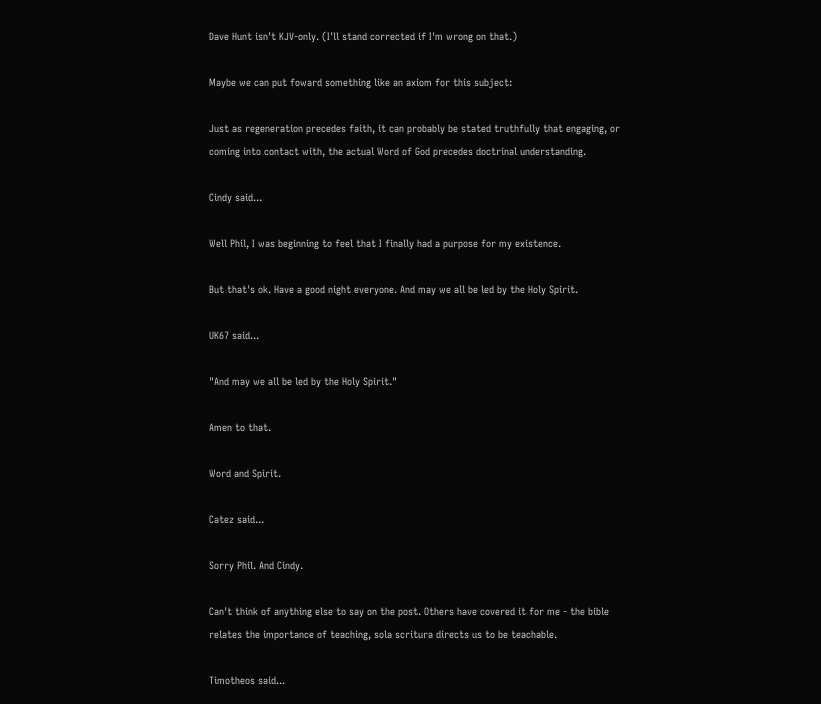Dave Hunt isn't KJV-only. (I'll stand corrected if I'm wrong on that.)

Maybe we can put foward something like an axiom for this subject:

Just as regeneration precedes faith, it can probably be stated truthfully that engaging, or coming into contact with, the actual Word of God precedes doctrinal understanding.

Cindy said...

Well Phil, I was beginning to feel that I finally had a purpose for my existence.

But that's ok. Have a good night everyone. And may we all be led by the Holy Spirit.

UK67 said...

"And may we all be led by the Holy Spirit."

Amen to that.

Word and Spirit.

Catez said...

Sorry Phil. And Cindy.

Can't think of anything else to say on the post. Others have covered it for me - the bible relates the importance of teaching, sola scritura directs us to be teachable.

Timotheos said...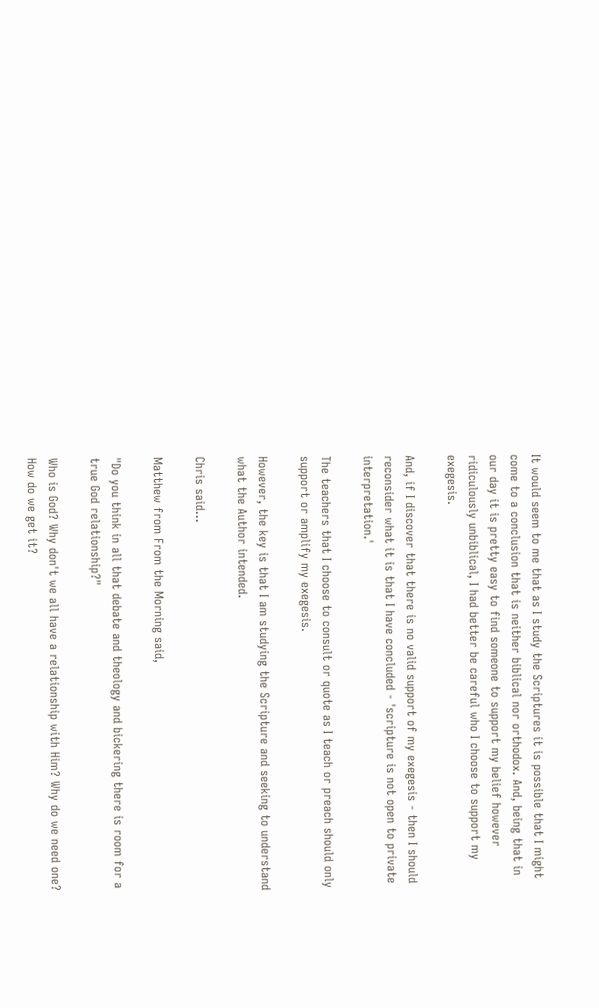It would seem to me that as I study the Scriptures it is possible that I might come to a conclusion that is neither biblical nor orthodox. And, being that in our day it is pretty easy to find someone to support my belief however ridiculously unbiblical, I had better be careful who I choose to support my exegesis.

And, if I discover that there is no valid support of my exegesis - then I should reconsider what it is that I have concluded - 'scripture is not open to private interpretation.'

The teachers that I choose to consult or quote as I teach or preach should only support or amplify my exegesis.

However, the key is that I am studying the Scripture and seeking to understand what the Author intended.

Chris said...

Matthew from From the Morning said,

"Do you think in all that debate and theology and bickering there is room for a true God relationship?"

Who is God? Why don't we all have a relationship with Him? Why do we need one? How do we get it?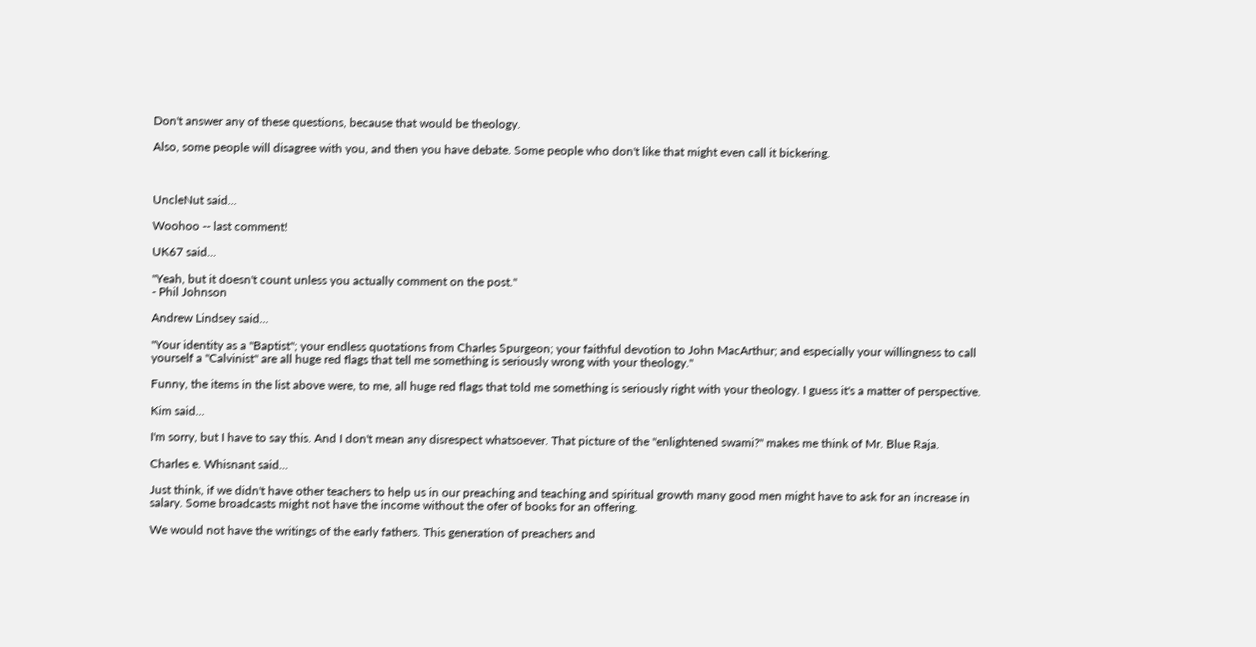Don't answer any of these questions, because that would be theology.

Also, some people will disagree with you, and then you have debate. Some people who don't like that might even call it bickering.



UncleNut said...

Woohoo -- last comment!

UK67 said...

"Yeah, but it doesn't count unless you actually comment on the post."
- Phil Johnson

Andrew Lindsey said...

"Your identity as a "Baptist"; your endless quotations from Charles Spurgeon; your faithful devotion to John MacArthur; and especially your willingness to call yourself a "Calvinist" are all huge red flags that tell me something is seriously wrong with your theology."

Funny, the items in the list above were, to me, all huge red flags that told me something is seriously right with your theology. I guess it's a matter of perspective.

Kim said...

I'm sorry, but I have to say this. And I don't mean any disrespect whatsoever. That picture of the "enlightened swami?" makes me think of Mr. Blue Raja.

Charles e. Whisnant said...

Just think, if we didn't have other teachers to help us in our preaching and teaching and spiritual growth many good men might have to ask for an increase in salary. Some broadcasts might not have the income without the ofer of books for an offering.

We would not have the writings of the early fathers. This generation of preachers and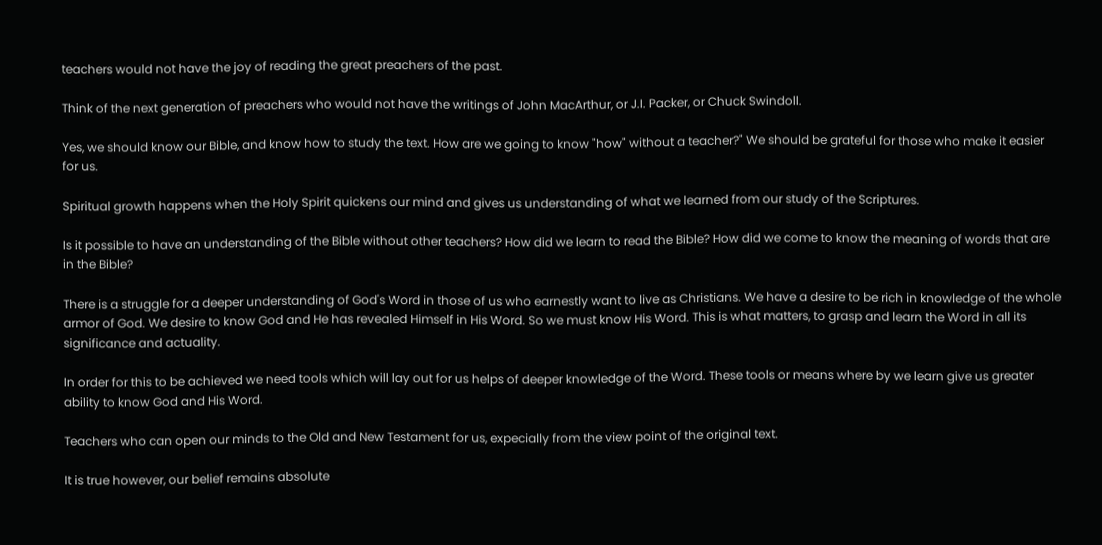teachers would not have the joy of reading the great preachers of the past.

Think of the next generation of preachers who would not have the writings of John MacArthur, or J.I. Packer, or Chuck Swindoll.

Yes, we should know our Bible, and know how to study the text. How are we going to know "how" without a teacher?" We should be grateful for those who make it easier for us.

Spiritual growth happens when the Holy Spirit quickens our mind and gives us understanding of what we learned from our study of the Scriptures.

Is it possible to have an understanding of the Bible without other teachers? How did we learn to read the Bible? How did we come to know the meaning of words that are in the Bible?

There is a struggle for a deeper understanding of God's Word in those of us who earnestly want to live as Christians. We have a desire to be rich in knowledge of the whole armor of God. We desire to know God and He has revealed Himself in His Word. So we must know His Word. This is what matters, to grasp and learn the Word in all its  significance and actuality.

In order for this to be achieved we need tools which will lay out for us helps of deeper knowledge of the Word. These tools or means where by we learn give us greater ability to know God and His Word.

Teachers who can open our minds to the Old and New Testament for us, expecially from the view point of the original text.

It is true however, our belief remains absolute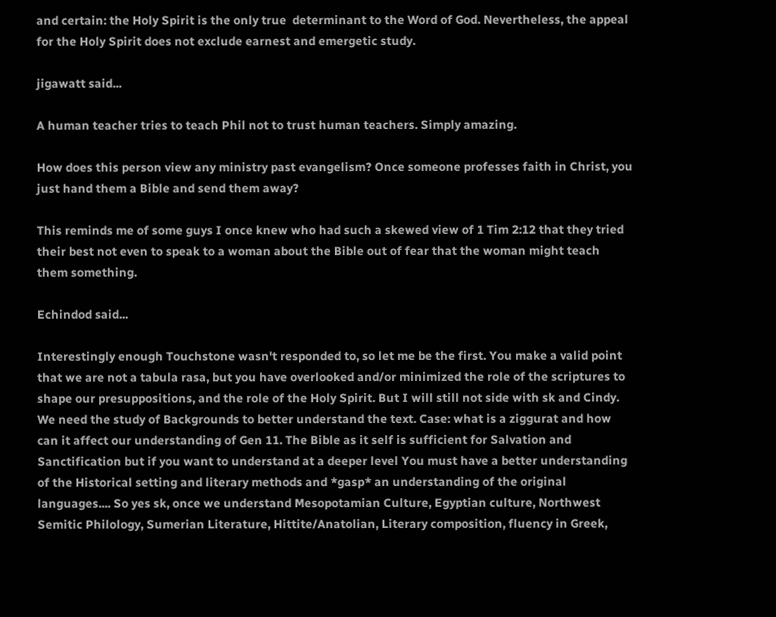and certain: the Holy Spirit is the only true  determinant to the Word of God. Nevertheless, the appeal for the Holy Spirit does not exclude earnest and emergetic study.

jigawatt said...

A human teacher tries to teach Phil not to trust human teachers. Simply amazing.

How does this person view any ministry past evangelism? Once someone professes faith in Christ, you just hand them a Bible and send them away?

This reminds me of some guys I once knew who had such a skewed view of 1 Tim 2:12 that they tried their best not even to speak to a woman about the Bible out of fear that the woman might teach them something.

Echindod said...

Interestingly enough Touchstone wasn't responded to, so let me be the first. You make a valid point that we are not a tabula rasa, but you have overlooked and/or minimized the role of the scriptures to shape our presuppositions, and the role of the Holy Spirit. But I will still not side with sk and Cindy. We need the study of Backgrounds to better understand the text. Case: what is a ziggurat and how can it affect our understanding of Gen 11. The Bible as it self is sufficient for Salvation and Sanctification but if you want to understand at a deeper level You must have a better understanding of the Historical setting and literary methods and *gasp* an understanding of the original languages.... So yes sk, once we understand Mesopotamian Culture, Egyptian culture, Northwest Semitic Philology, Sumerian Literature, Hittite/Anatolian, Literary composition, fluency in Greek,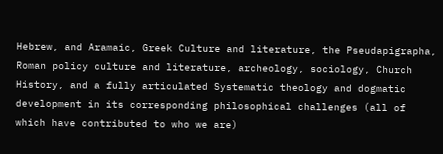Hebrew, and Aramaic, Greek Culture and literature, the Pseudapigrapha, Roman policy culture and literature, archeology, sociology, Church History, and a fully articulated Systematic theology and dogmatic development in its corresponding philosophical challenges (all of which have contributed to who we are)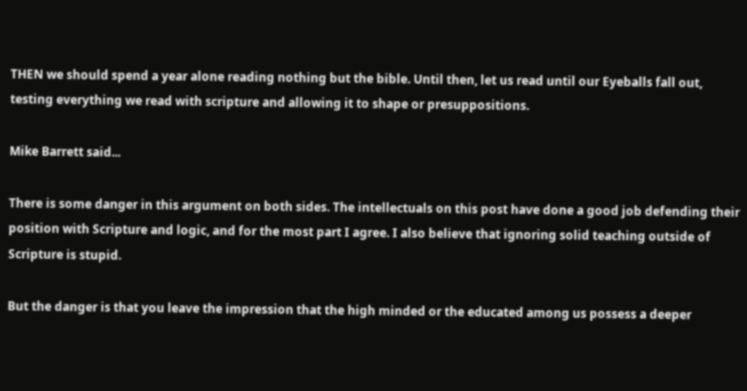THEN we should spend a year alone reading nothing but the bible. Until then, let us read until our Eyeballs fall out, testing everything we read with scripture and allowing it to shape or presuppositions.

Mike Barrett said...

There is some danger in this argument on both sides. The intellectuals on this post have done a good job defending their position with Scripture and logic, and for the most part I agree. I also believe that ignoring solid teaching outside of Scripture is stupid.

But the danger is that you leave the impression that the high minded or the educated among us possess a deeper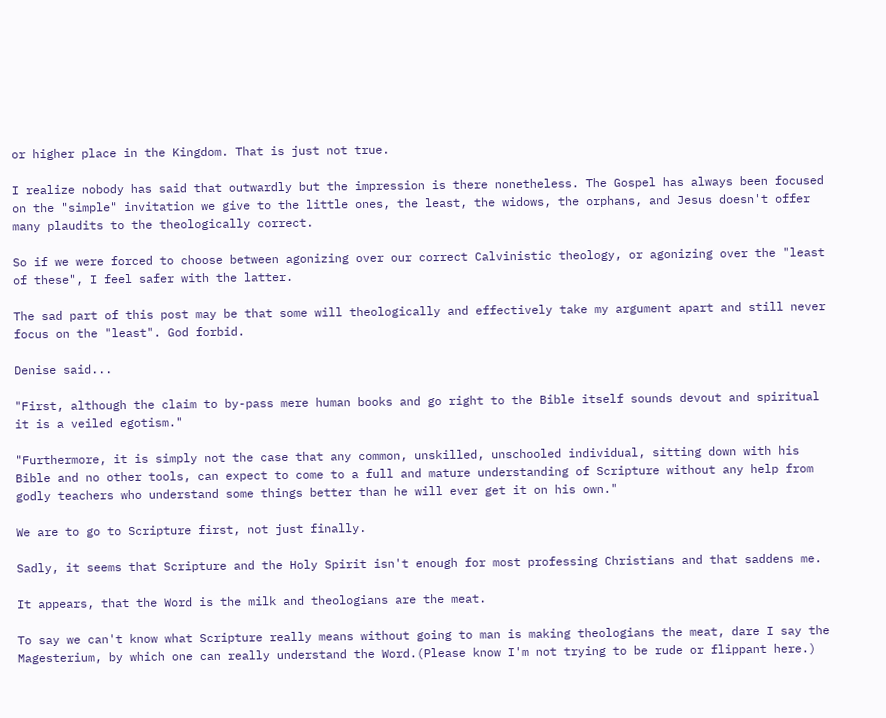or higher place in the Kingdom. That is just not true.

I realize nobody has said that outwardly but the impression is there nonetheless. The Gospel has always been focused on the "simple" invitation we give to the little ones, the least, the widows, the orphans, and Jesus doesn't offer many plaudits to the theologically correct.

So if we were forced to choose between agonizing over our correct Calvinistic theology, or agonizing over the "least of these", I feel safer with the latter.

The sad part of this post may be that some will theologically and effectively take my argument apart and still never focus on the "least". God forbid.

Denise said...

"First, although the claim to by-pass mere human books and go right to the Bible itself sounds devout and spiritual it is a veiled egotism."

"Furthermore, it is simply not the case that any common, unskilled, unschooled individual, sitting down with his Bible and no other tools, can expect to come to a full and mature understanding of Scripture without any help from godly teachers who understand some things better than he will ever get it on his own."

We are to go to Scripture first, not just finally.

Sadly, it seems that Scripture and the Holy Spirit isn't enough for most professing Christians and that saddens me.

It appears, that the Word is the milk and theologians are the meat.

To say we can't know what Scripture really means without going to man is making theologians the meat, dare I say the Magesterium, by which one can really understand the Word.(Please know I'm not trying to be rude or flippant here.)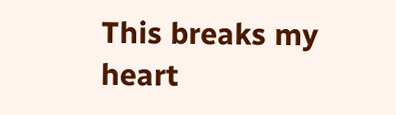This breaks my heart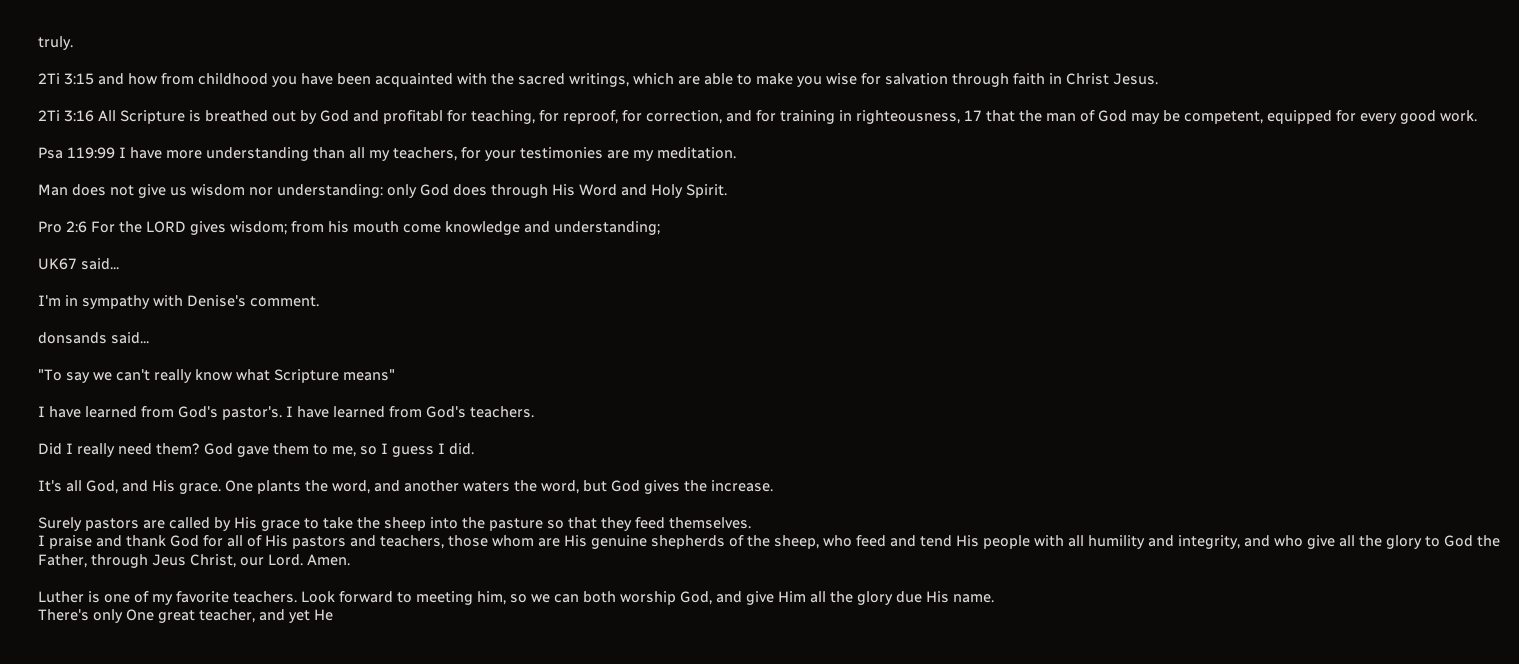truly.

2Ti 3:15 and how from childhood you have been acquainted with the sacred writings, which are able to make you wise for salvation through faith in Christ Jesus.

2Ti 3:16 All Scripture is breathed out by God and profitabl for teaching, for reproof, for correction, and for training in righteousness, 17 that the man of God may be competent, equipped for every good work.

Psa 119:99 I have more understanding than all my teachers, for your testimonies are my meditation.

Man does not give us wisdom nor understanding: only God does through His Word and Holy Spirit.

Pro 2:6 For the LORD gives wisdom; from his mouth come knowledge and understanding;

UK67 said...

I'm in sympathy with Denise's comment.

donsands said...

"To say we can't really know what Scripture means"

I have learned from God's pastor's. I have learned from God's teachers.

Did I really need them? God gave them to me, so I guess I did.

It's all God, and His grace. One plants the word, and another waters the word, but God gives the increase.

Surely pastors are called by His grace to take the sheep into the pasture so that they feed themselves.
I praise and thank God for all of His pastors and teachers, those whom are His genuine shepherds of the sheep, who feed and tend His people with all humility and integrity, and who give all the glory to God the Father, through Jeus Christ, our Lord. Amen.

Luther is one of my favorite teachers. Look forward to meeting him, so we can both worship God, and give Him all the glory due His name.
There's only One great teacher, and yet He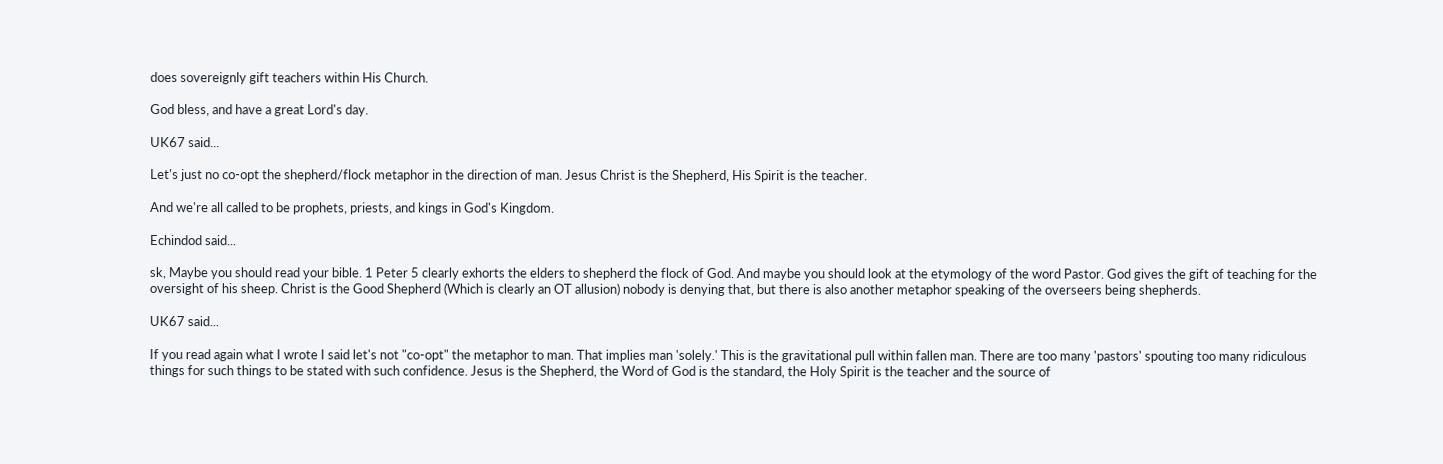does sovereignly gift teachers within His Church.

God bless, and have a great Lord's day.

UK67 said...

Let's just no co-opt the shepherd/flock metaphor in the direction of man. Jesus Christ is the Shepherd, His Spirit is the teacher.

And we're all called to be prophets, priests, and kings in God's Kingdom.

Echindod said...

sk, Maybe you should read your bible. 1 Peter 5 clearly exhorts the elders to shepherd the flock of God. And maybe you should look at the etymology of the word Pastor. God gives the gift of teaching for the oversight of his sheep. Christ is the Good Shepherd (Which is clearly an OT allusion) nobody is denying that, but there is also another metaphor speaking of the overseers being shepherds.

UK67 said...

If you read again what I wrote I said let's not "co-opt" the metaphor to man. That implies man 'solely.' This is the gravitational pull within fallen man. There are too many 'pastors' spouting too many ridiculous things for such things to be stated with such confidence. Jesus is the Shepherd, the Word of God is the standard, the Holy Spirit is the teacher and the source of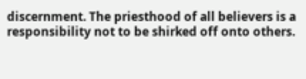discernment. The priesthood of all believers is a responsibility not to be shirked off onto others.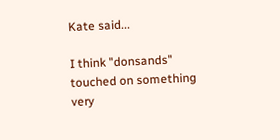Kate said...

I think "donsands" touched on something very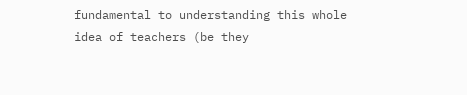fundamental to understanding this whole idea of teachers (be they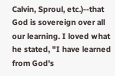Calvin, Sproul, etc.)--that God is sovereign over all our learning. I loved what he stated, "I have learned from God's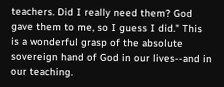teachers. Did I really need them? God gave them to me, so I guess I did." This is a wonderful grasp of the absolute sovereign hand of God in our lives--and in our teaching.